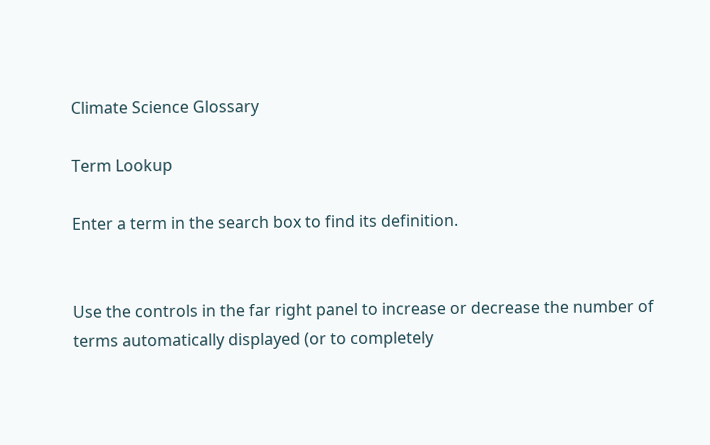Climate Science Glossary

Term Lookup

Enter a term in the search box to find its definition.


Use the controls in the far right panel to increase or decrease the number of terms automatically displayed (or to completely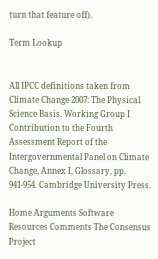turn that feature off).

Term Lookup


All IPCC definitions taken from Climate Change 2007: The Physical Science Basis. Working Group I Contribution to the Fourth Assessment Report of the Intergovernmental Panel on Climate Change, Annex I, Glossary, pp. 941-954. Cambridge University Press.

Home Arguments Software Resources Comments The Consensus Project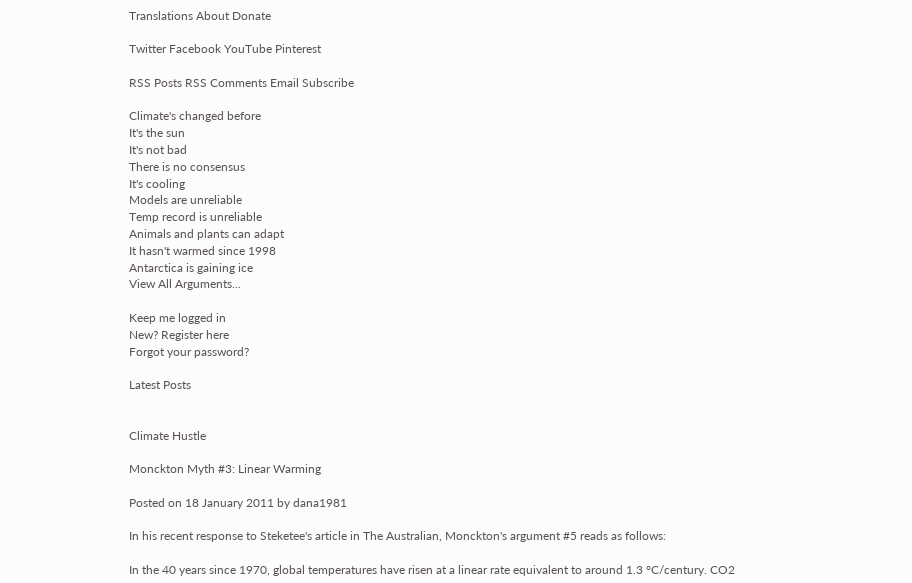Translations About Donate

Twitter Facebook YouTube Pinterest

RSS Posts RSS Comments Email Subscribe

Climate's changed before
It's the sun
It's not bad
There is no consensus
It's cooling
Models are unreliable
Temp record is unreliable
Animals and plants can adapt
It hasn't warmed since 1998
Antarctica is gaining ice
View All Arguments...

Keep me logged in
New? Register here
Forgot your password?

Latest Posts


Climate Hustle

Monckton Myth #3: Linear Warming

Posted on 18 January 2011 by dana1981

In his recent response to Steketee's article in The Australian, Monckton's argument #5 reads as follows:

In the 40 years since 1970, global temperatures have risen at a linear rate equivalent to around 1.3 °C/century. CO2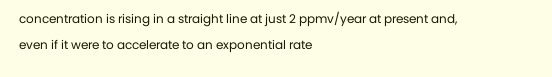concentration is rising in a straight line at just 2 ppmv/year at present and, even if it were to accelerate to an exponential rate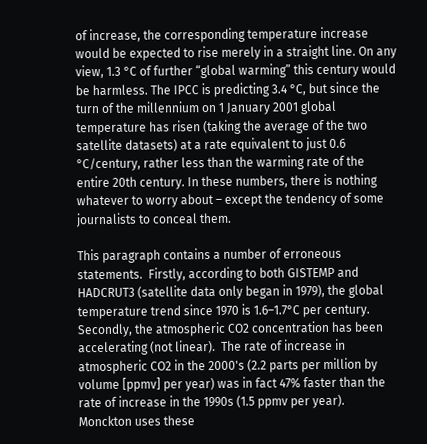of increase, the corresponding temperature increase would be expected to rise merely in a straight line. On any view, 1.3 °C of further “global warming” this century would be harmless. The IPCC is predicting 3.4 °C, but since the turn of the millennium on 1 January 2001 global temperature has risen (taking the average of the two satellite datasets) at a rate equivalent to just 0.6 °C/century, rather less than the warming rate of the entire 20th century. In these numbers, there is nothing whatever to worry about – except the tendency of some journalists to conceal them.

This paragraph contains a number of erroneous statements.  Firstly, according to both GISTEMP and HADCRUT3 (satellite data only began in 1979), the global temperature trend since 1970 is 1.6–1.7°C per century.  Secondly, the atmospheric CO2 concentration has been accelerating (not linear).  The rate of increase in atmospheric CO2 in the 2000's (2.2 parts per million by volume [ppmv] per year) was in fact 47% faster than the rate of increase in the 1990s (1.5 ppmv per year).  Monckton uses these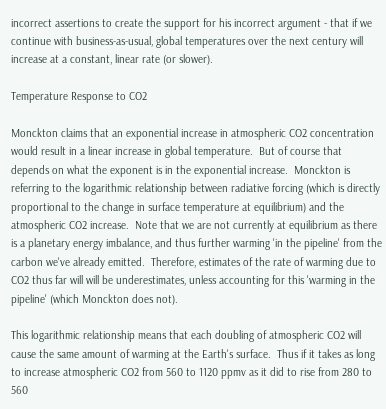incorrect assertions to create the support for his incorrect argument - that if we continue with business-as-usual, global temperatures over the next century will increase at a constant, linear rate (or slower).

Temperature Response to CO2

Monckton claims that an exponential increase in atmospheric CO2 concentration would result in a linear increase in global temperature.  But of course that depends on what the exponent is in the exponential increase.  Monckton is referring to the logarithmic relationship between radiative forcing (which is directly proportional to the change in surface temperature at equilibrium) and the atmospheric CO2 increase.  Note that we are not currently at equilibrium as there is a planetary energy imbalance, and thus further warming 'in the pipeline' from the carbon we've already emitted.  Therefore, estimates of the rate of warming due to CO2 thus far will will be underestimates, unless accounting for this 'warming in the pipeline' (which Monckton does not).

This logarithmic relationship means that each doubling of atmospheric CO2 will cause the same amount of warming at the Earth's surface.  Thus if it takes as long to increase atmospheric CO2 from 560 to 1120 ppmv as it did to rise from 280 to 560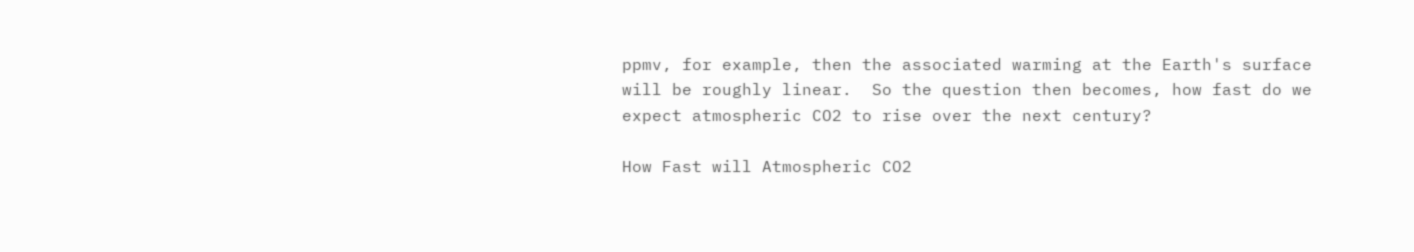ppmv, for example, then the associated warming at the Earth's surface will be roughly linear.  So the question then becomes, how fast do we expect atmospheric CO2 to rise over the next century?

How Fast will Atmospheric CO2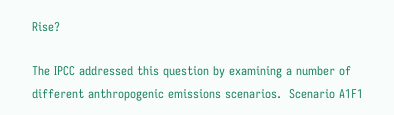Rise?

The IPCC addressed this question by examining a number of different anthropogenic emissions scenarios.  Scenario A1F1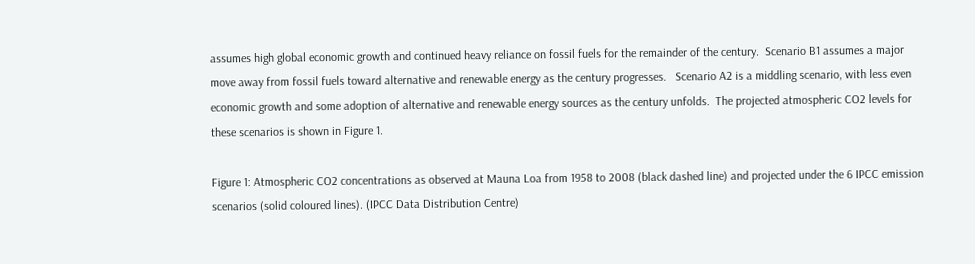assumes high global economic growth and continued heavy reliance on fossil fuels for the remainder of the century.  Scenario B1 assumes a major move away from fossil fuels toward alternative and renewable energy as the century progresses.   Scenario A2 is a middling scenario, with less even economic growth and some adoption of alternative and renewable energy sources as the century unfolds.  The projected atmospheric CO2 levels for these scenarios is shown in Figure 1.

Figure 1: Atmospheric CO2 concentrations as observed at Mauna Loa from 1958 to 2008 (black dashed line) and projected under the 6 IPCC emission scenarios (solid coloured lines). (IPCC Data Distribution Centre)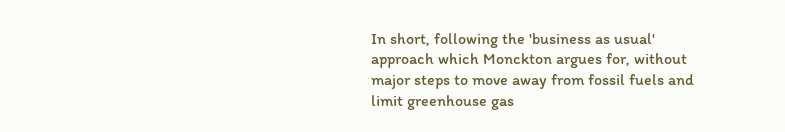In short, following the 'business as usual' approach which Monckton argues for, without major steps to move away from fossil fuels and limit greenhouse gas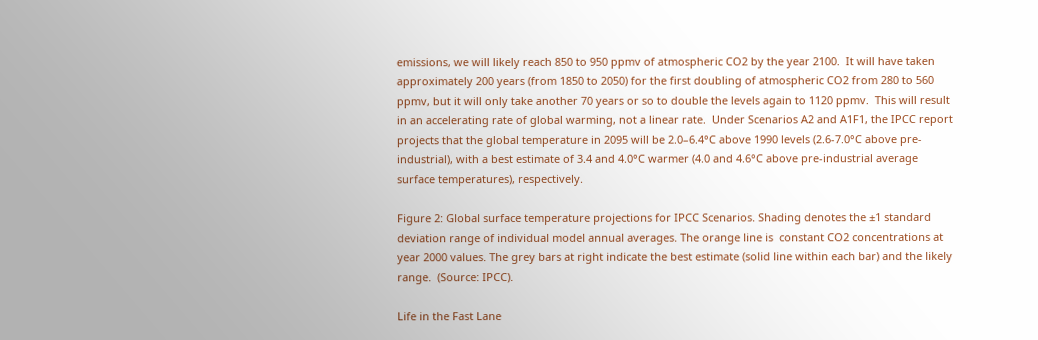emissions, we will likely reach 850 to 950 ppmv of atmospheric CO2 by the year 2100.  It will have taken approximately 200 years (from 1850 to 2050) for the first doubling of atmospheric CO2 from 280 to 560 ppmv, but it will only take another 70 years or so to double the levels again to 1120 ppmv.  This will result in an accelerating rate of global warming, not a linear rate.  Under Scenarios A2 and A1F1, the IPCC report projects that the global temperature in 2095 will be 2.0–6.4°C above 1990 levels (2.6-7.0°C above pre-industrial), with a best estimate of 3.4 and 4.0°C warmer (4.0 and 4.6°C above pre-industrial average surface temperatures), respectively.

Figure 2: Global surface temperature projections for IPCC Scenarios. Shading denotes the ±1 standard deviation range of individual model annual averages. The orange line is  constant CO2 concentrations at year 2000 values. The grey bars at right indicate the best estimate (solid line within each bar) and the likely range.  (Source: IPCC).

Life in the Fast Lane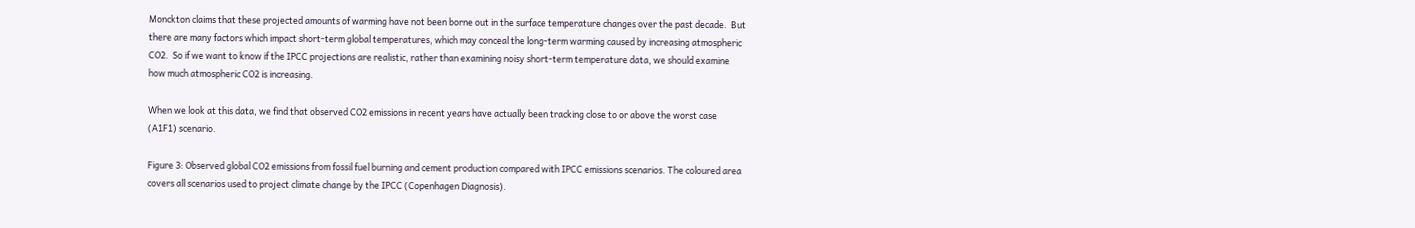Monckton claims that these projected amounts of warming have not been borne out in the surface temperature changes over the past decade.  But there are many factors which impact short-term global temperatures, which may conceal the long-term warming caused by increasing atmospheric CO2.  So if we want to know if the IPCC projections are realistic, rather than examining noisy short-term temperature data, we should examine how much atmospheric CO2 is increasing.

When we look at this data, we find that observed CO2 emissions in recent years have actually been tracking close to or above the worst case (A1F1) scenario.

Figure 3: Observed global CO2 emissions from fossil fuel burning and cement production compared with IPCC emissions scenarios. The coloured area covers all scenarios used to project climate change by the IPCC (Copenhagen Diagnosis).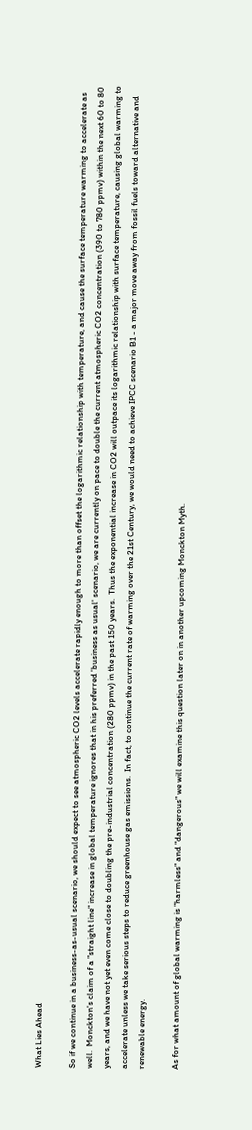What Lies Ahead

So if we continue in a business-as-usual scenario, we should expect to see atmospheric CO2 levels accelerate rapidly enough to more than offset the logarithmic relationship with temperature, and cause the surface temperature warming to accelerate as well.  Monckton's claim of a "straight line" increase in global temperature ignores that in his preferred 'business as usual' scenario, we are currently on pace to double the current atmospheric CO2 concentration (390 to 780 ppmv) within the next 60 to 80 years, and we have not yet even come close to doubling the pre-industrial concentration (280 ppmv) in the past 150 years.  Thus the exponential increase in CO2 will outpace its logarithmic relationship with surface temperature, causing global warming to accelerate unless we take serious steps to reduce greenhouse gas emissions.  In fact, to continue the current rate of warming over the 21st Century, we would need to achieve IPCC scenario B1 - a major move away from fossil fuels toward alternative and renewable energy.

As for what amount of global warming is "harmless" and "dangerous" we will examine this question later on in another upcoming Monckton Myth.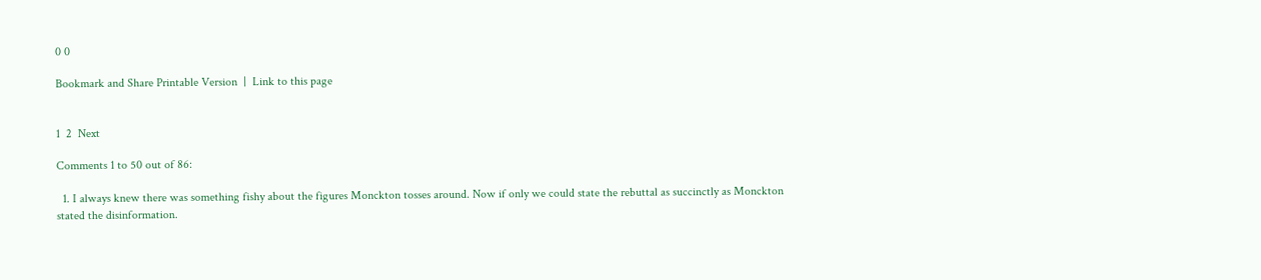0 0

Bookmark and Share Printable Version  |  Link to this page


1  2  Next

Comments 1 to 50 out of 86:

  1. I always knew there was something fishy about the figures Monckton tosses around. Now if only we could state the rebuttal as succinctly as Monckton stated the disinformation.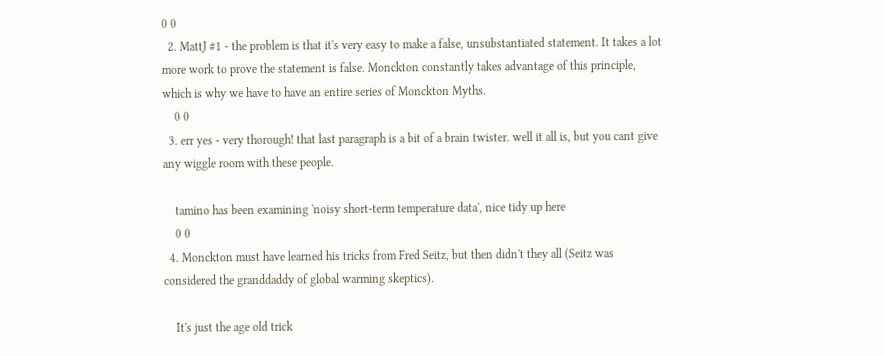0 0
  2. MattJ #1 - the problem is that it's very easy to make a false, unsubstantiated statement. It takes a lot more work to prove the statement is false. Monckton constantly takes advantage of this principle, which is why we have to have an entire series of Monckton Myths.
    0 0
  3. err yes - very thorough! that last paragraph is a bit of a brain twister. well it all is, but you cant give any wiggle room with these people.

    tamino has been examining 'noisy short-term temperature data', nice tidy up here
    0 0
  4. Monckton must have learned his tricks from Fred Seitz, but then didn't they all (Seitz was considered the granddaddy of global warming skeptics).

    It's just the age old trick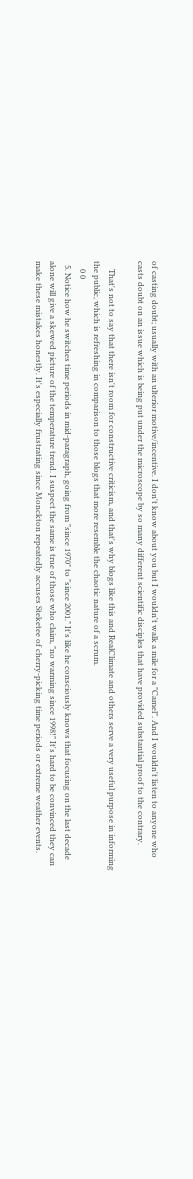of casting doubt; usually with an ulterior motive/incentive. I don't know about you but I wouldn't walk a mile for a "Camel". And I wouldn't listen to anyone who casts doubt on an issue which is being put under the microscope by so many different scientific disciples that have provided substantial proof to the contrary.

    That's not to say that there isn't room for constructive criticism, and that's why blogs like this and RealClimate and others serve a very useful purpose in informing the public, which is refreshing in comparison to those blogs that more resemble the chaotic nature of a scrum.
    0 0
  5. Notice how he switches time periods in mid-paragraph, going from "since 1970" to "since 2001." It's like he consciously knows that focusing on the last decade alone will give a skewed picture of the temperature trend. I suspect the same is true of those who claim, "no warming since 1998!" It's hard to be convinced they can make these mistakes honestly. It's especially frustrating since Monckton repeatedly accuses Steketee of cherry-picking time periods or extreme weather events.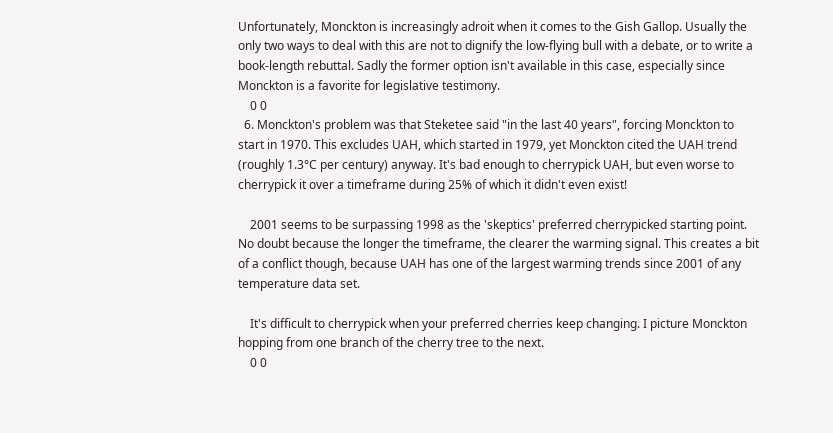Unfortunately, Monckton is increasingly adroit when it comes to the Gish Gallop. Usually the only two ways to deal with this are not to dignify the low-flying bull with a debate, or to write a book-length rebuttal. Sadly the former option isn't available in this case, especially since Monckton is a favorite for legislative testimony.
    0 0
  6. Monckton's problem was that Steketee said "in the last 40 years", forcing Monckton to start in 1970. This excludes UAH, which started in 1979, yet Monckton cited the UAH trend (roughly 1.3°C per century) anyway. It's bad enough to cherrypick UAH, but even worse to cherrypick it over a timeframe during 25% of which it didn't even exist!

    2001 seems to be surpassing 1998 as the 'skeptics' preferred cherrypicked starting point. No doubt because the longer the timeframe, the clearer the warming signal. This creates a bit of a conflict though, because UAH has one of the largest warming trends since 2001 of any temperature data set.

    It's difficult to cherrypick when your preferred cherries keep changing. I picture Monckton hopping from one branch of the cherry tree to the next.
    0 0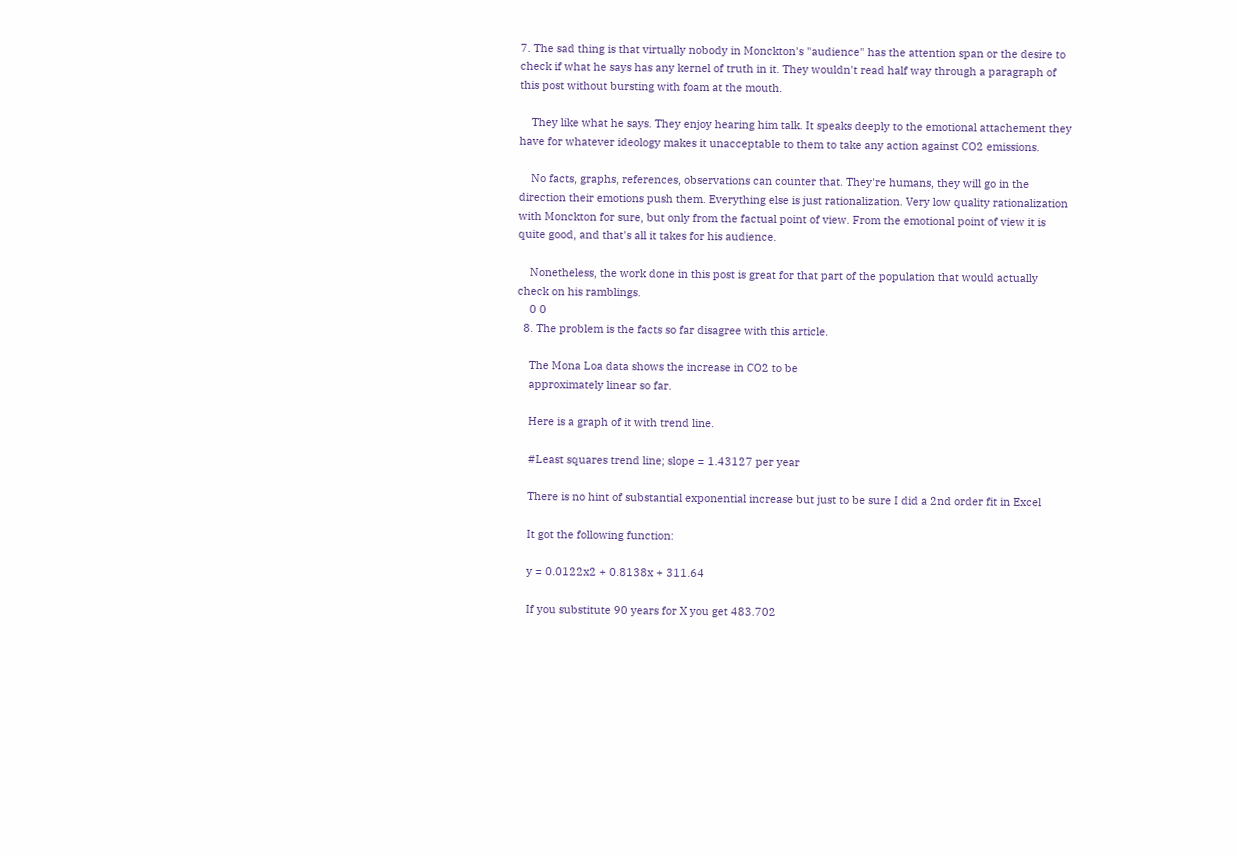7. The sad thing is that virtually nobody in Monckton's "audience" has the attention span or the desire to check if what he says has any kernel of truth in it. They wouldn't read half way through a paragraph of this post without bursting with foam at the mouth.

    They like what he says. They enjoy hearing him talk. It speaks deeply to the emotional attachement they have for whatever ideology makes it unacceptable to them to take any action against CO2 emissions.

    No facts, graphs, references, observations can counter that. They're humans, they will go in the direction their emotions push them. Everything else is just rationalization. Very low quality rationalization with Monckton for sure, but only from the factual point of view. From the emotional point of view it is quite good, and that's all it takes for his audience.

    Nonetheless, the work done in this post is great for that part of the population that would actually check on his ramblings.
    0 0
  8. The problem is the facts so far disagree with this article.

    The Mona Loa data shows the increase in CO2 to be
    approximately linear so far.

    Here is a graph of it with trend line.

    #Least squares trend line; slope = 1.43127 per year

    There is no hint of substantial exponential increase but just to be sure I did a 2nd order fit in Excel

    It got the following function:

    y = 0.0122x2 + 0.8138x + 311.64

    If you substitute 90 years for X you get 483.702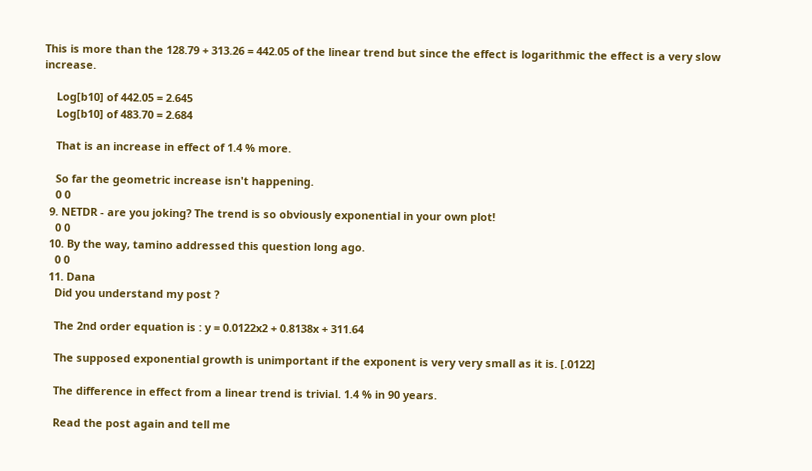This is more than the 128.79 + 313.26 = 442.05 of the linear trend but since the effect is logarithmic the effect is a very slow increase.

    Log[b10] of 442.05 = 2.645
    Log[b10] of 483.70 = 2.684

    That is an increase in effect of 1.4 % more.

    So far the geometric increase isn't happening.
    0 0
  9. NETDR - are you joking? The trend is so obviously exponential in your own plot!
    0 0
  10. By the way, tamino addressed this question long ago.
    0 0
  11. Dana
    Did you understand my post ?

    The 2nd order equation is : y = 0.0122x2 + 0.8138x + 311.64

    The supposed exponential growth is unimportant if the exponent is very very small as it is. [.0122]

    The difference in effect from a linear trend is trivial. 1.4 % in 90 years.

    Read the post again and tell me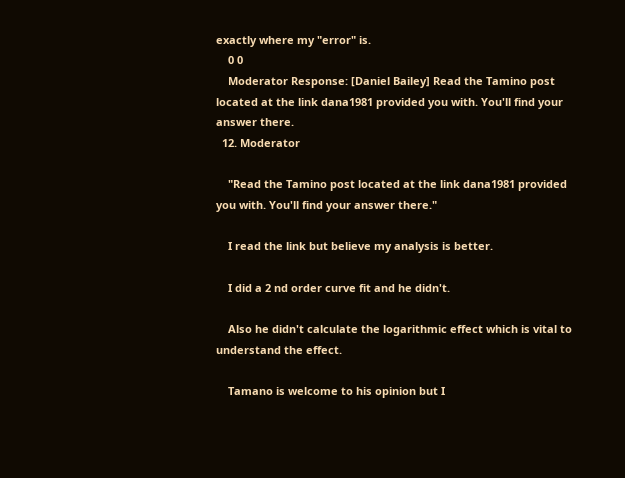exactly where my "error" is.
    0 0
    Moderator Response: [Daniel Bailey] Read the Tamino post located at the link dana1981 provided you with. You'll find your answer there.
  12. Moderator

    "Read the Tamino post located at the link dana1981 provided you with. You'll find your answer there."

    I read the link but believe my analysis is better.

    I did a 2 nd order curve fit and he didn't.

    Also he didn't calculate the logarithmic effect which is vital to understand the effect.

    Tamano is welcome to his opinion but I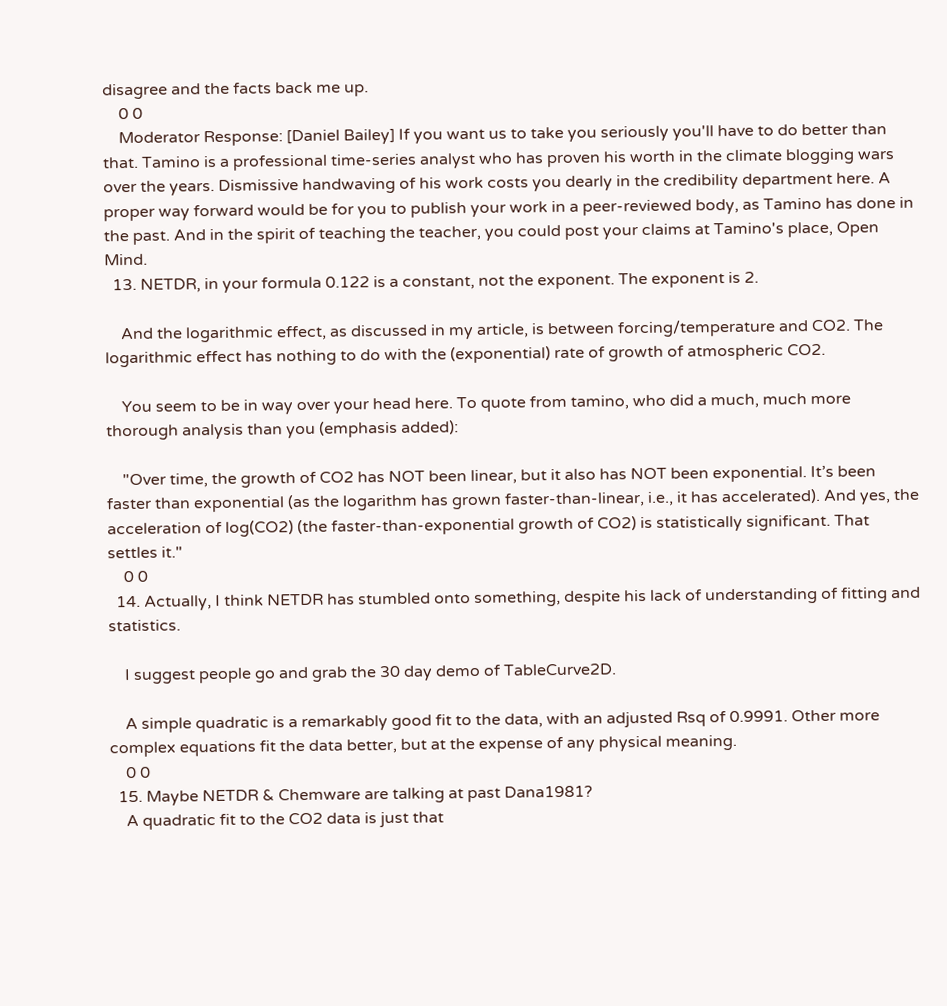disagree and the facts back me up.
    0 0
    Moderator Response: [Daniel Bailey] If you want us to take you seriously you'll have to do better than that. Tamino is a professional time-series analyst who has proven his worth in the climate blogging wars over the years. Dismissive handwaving of his work costs you dearly in the credibility department here. A proper way forward would be for you to publish your work in a peer-reviewed body, as Tamino has done in the past. And in the spirit of teaching the teacher, you could post your claims at Tamino's place, Open Mind.
  13. NETDR, in your formula 0.122 is a constant, not the exponent. The exponent is 2.

    And the logarithmic effect, as discussed in my article, is between forcing/temperature and CO2. The logarithmic effect has nothing to do with the (exponential) rate of growth of atmospheric CO2.

    You seem to be in way over your head here. To quote from tamino, who did a much, much more thorough analysis than you (emphasis added):

    "Over time, the growth of CO2 has NOT been linear, but it also has NOT been exponential. It’s been faster than exponential (as the logarithm has grown faster-than-linear, i.e., it has accelerated). And yes, the acceleration of log(CO2) (the faster-than-exponential growth of CO2) is statistically significant. That settles it."
    0 0
  14. Actually, I think NETDR has stumbled onto something, despite his lack of understanding of fitting and statistics.

    I suggest people go and grab the 30 day demo of TableCurve2D.

    A simple quadratic is a remarkably good fit to the data, with an adjusted Rsq of 0.9991. Other more complex equations fit the data better, but at the expense of any physical meaning.
    0 0
  15. Maybe NETDR & Chemware are talking at past Dana1981?
    A quadratic fit to the CO2 data is just that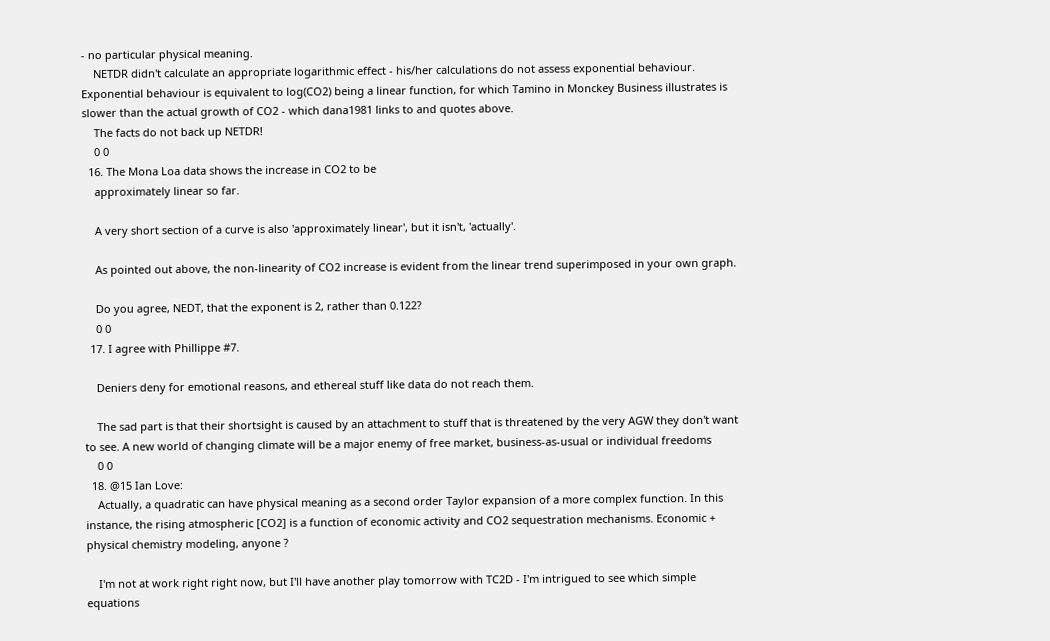- no particular physical meaning.
    NETDR didn't calculate an appropriate logarithmic effect - his/her calculations do not assess exponential behaviour. Exponential behaviour is equivalent to log(CO2) being a linear function, for which Tamino in Monckey Business illustrates is slower than the actual growth of CO2 - which dana1981 links to and quotes above.
    The facts do not back up NETDR!
    0 0
  16. The Mona Loa data shows the increase in CO2 to be
    approximately linear so far.

    A very short section of a curve is also 'approximately linear', but it isn't, 'actually'.

    As pointed out above, the non-linearity of CO2 increase is evident from the linear trend superimposed in your own graph.

    Do you agree, NEDT, that the exponent is 2, rather than 0.122?
    0 0
  17. I agree with Phillippe #7.

    Deniers deny for emotional reasons, and ethereal stuff like data do not reach them.

    The sad part is that their shortsight is caused by an attachment to stuff that is threatened by the very AGW they don't want to see. A new world of changing climate will be a major enemy of free market, business-as-usual or individual freedoms
    0 0
  18. @15 Ian Love:
    Actually, a quadratic can have physical meaning as a second order Taylor expansion of a more complex function. In this instance, the rising atmospheric [CO2] is a function of economic activity and CO2 sequestration mechanisms. Economic + physical chemistry modeling, anyone ?

    I'm not at work right right now, but I'll have another play tomorrow with TC2D - I'm intrigued to see which simple equations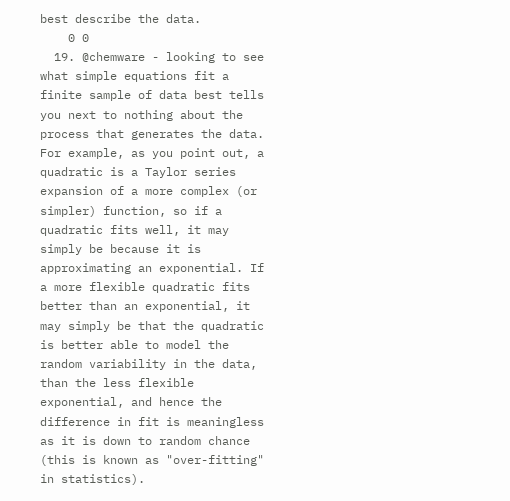best describe the data.
    0 0
  19. @chemware - looking to see what simple equations fit a finite sample of data best tells you next to nothing about the process that generates the data. For example, as you point out, a quadratic is a Taylor series expansion of a more complex (or simpler) function, so if a quadratic fits well, it may simply be because it is approximating an exponential. If a more flexible quadratic fits better than an exponential, it may simply be that the quadratic is better able to model the random variability in the data, than the less flexible exponential, and hence the difference in fit is meaningless as it is down to random chance (this is known as "over-fitting" in statistics).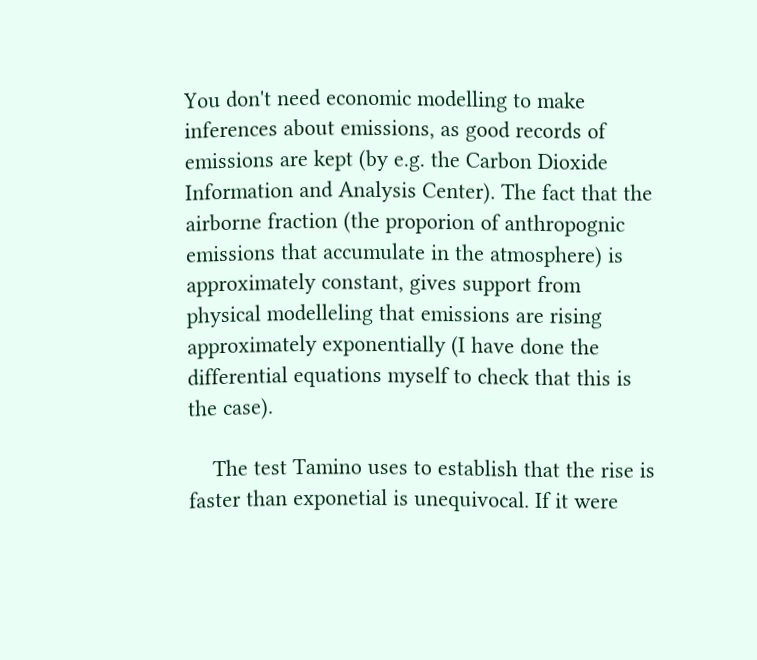You don't need economic modelling to make inferences about emissions, as good records of emissions are kept (by e.g. the Carbon Dioxide Information and Analysis Center). The fact that the airborne fraction (the proporion of anthropognic emissions that accumulate in the atmosphere) is approximately constant, gives support from physical modelleling that emissions are rising approximately exponentially (I have done the differential equations myself to check that this is the case).

    The test Tamino uses to establish that the rise is faster than exponetial is unequivocal. If it were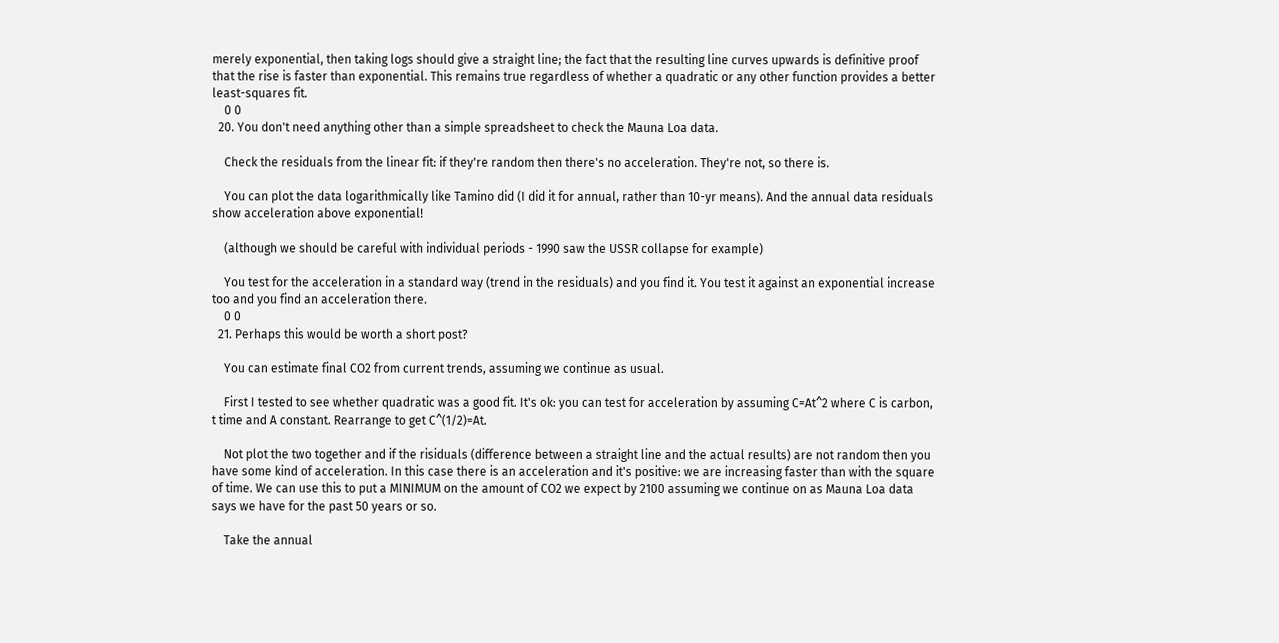merely exponential, then taking logs should give a straight line; the fact that the resulting line curves upwards is definitive proof that the rise is faster than exponential. This remains true regardless of whether a quadratic or any other function provides a better least-squares fit.
    0 0
  20. You don't need anything other than a simple spreadsheet to check the Mauna Loa data.

    Check the residuals from the linear fit: if they're random then there's no acceleration. They're not, so there is.

    You can plot the data logarithmically like Tamino did (I did it for annual, rather than 10-yr means). And the annual data residuals show acceleration above exponential!

    (although we should be careful with individual periods - 1990 saw the USSR collapse for example)

    You test for the acceleration in a standard way (trend in the residuals) and you find it. You test it against an exponential increase too and you find an acceleration there.
    0 0
  21. Perhaps this would be worth a short post?

    You can estimate final CO2 from current trends, assuming we continue as usual.

    First I tested to see whether quadratic was a good fit. It's ok: you can test for acceleration by assuming C=At^2 where C is carbon, t time and A constant. Rearrange to get C^(1/2)=At.

    Not plot the two together and if the risiduals (difference between a straight line and the actual results) are not random then you have some kind of acceleration. In this case there is an acceleration and it's positive: we are increasing faster than with the square of time. We can use this to put a MINIMUM on the amount of CO2 we expect by 2100 assuming we continue on as Mauna Loa data says we have for the past 50 years or so.

    Take the annual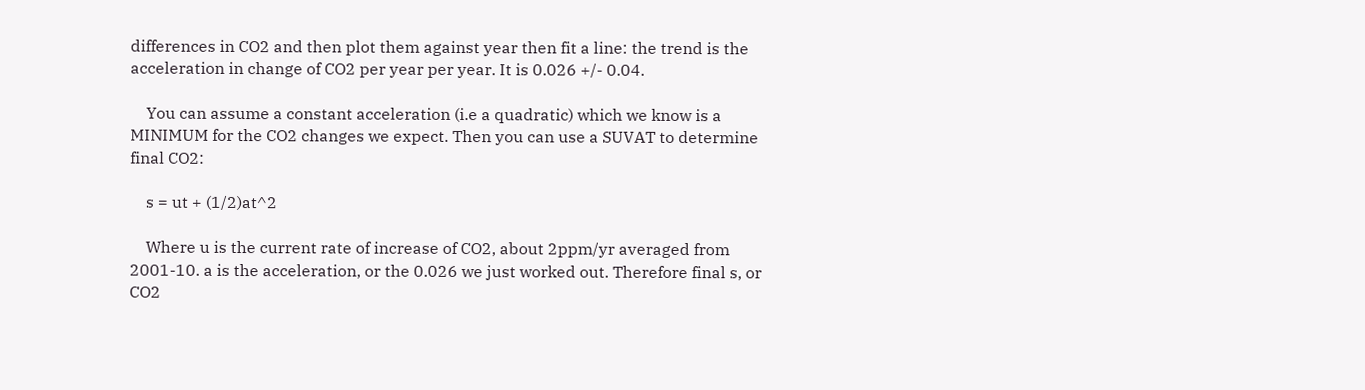differences in CO2 and then plot them against year then fit a line: the trend is the acceleration in change of CO2 per year per year. It is 0.026 +/- 0.04.

    You can assume a constant acceleration (i.e a quadratic) which we know is a MINIMUM for the CO2 changes we expect. Then you can use a SUVAT to determine final CO2:

    s = ut + (1/2)at^2

    Where u is the current rate of increase of CO2, about 2ppm/yr averaged from 2001-10. a is the acceleration, or the 0.026 we just worked out. Therefore final s, or CO2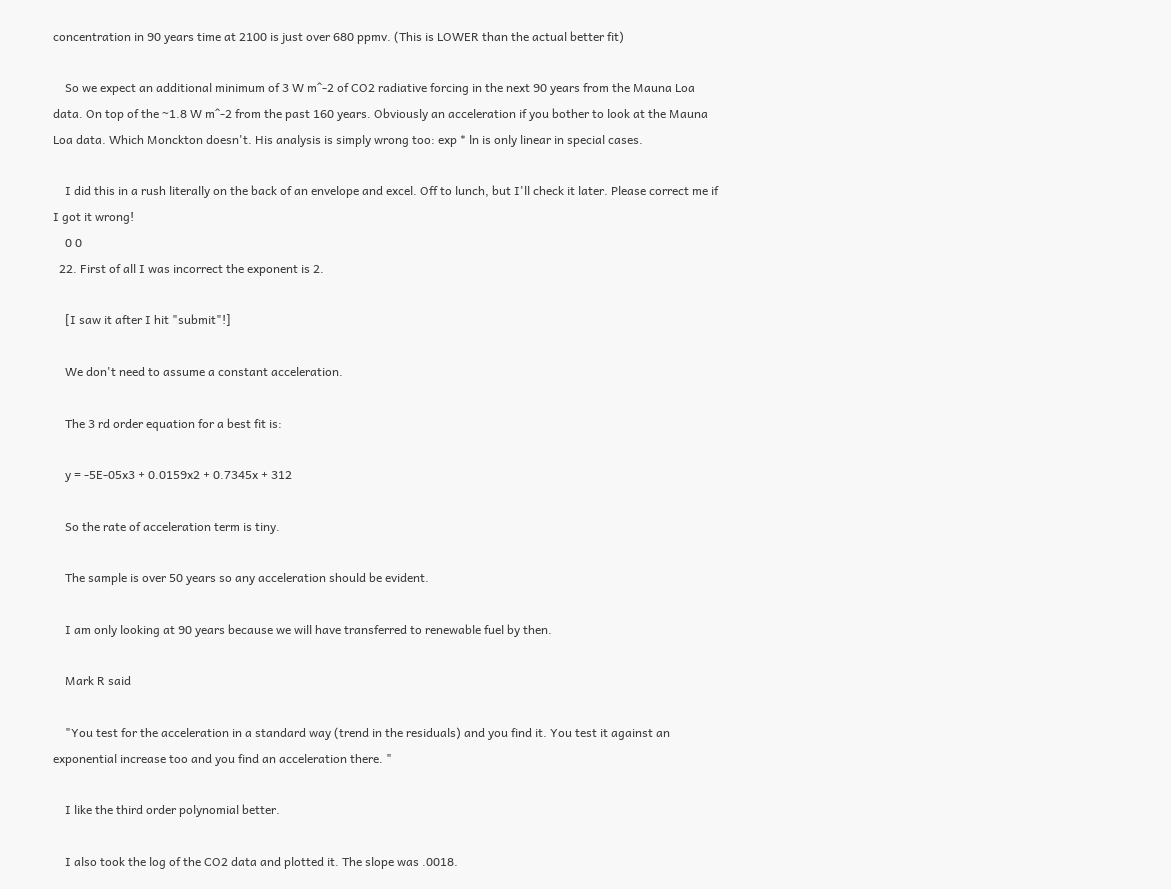concentration in 90 years time at 2100 is just over 680 ppmv. (This is LOWER than the actual better fit)

    So we expect an additional minimum of 3 W m^-2 of CO2 radiative forcing in the next 90 years from the Mauna Loa data. On top of the ~1.8 W m^-2 from the past 160 years. Obviously an acceleration if you bother to look at the Mauna Loa data. Which Monckton doesn't. His analysis is simply wrong too: exp * ln is only linear in special cases.

    I did this in a rush literally on the back of an envelope and excel. Off to lunch, but I'll check it later. Please correct me if I got it wrong!
    0 0
  22. First of all I was incorrect the exponent is 2.

    [I saw it after I hit "submit"!]

    We don't need to assume a constant acceleration.

    The 3 rd order equation for a best fit is:

    y = -5E-05x3 + 0.0159x2 + 0.7345x + 312

    So the rate of acceleration term is tiny.

    The sample is over 50 years so any acceleration should be evident.

    I am only looking at 90 years because we will have transferred to renewable fuel by then.

    Mark R said

    "You test for the acceleration in a standard way (trend in the residuals) and you find it. You test it against an exponential increase too and you find an acceleration there. "

    I like the third order polynomial better.

    I also took the log of the CO2 data and plotted it. The slope was .0018.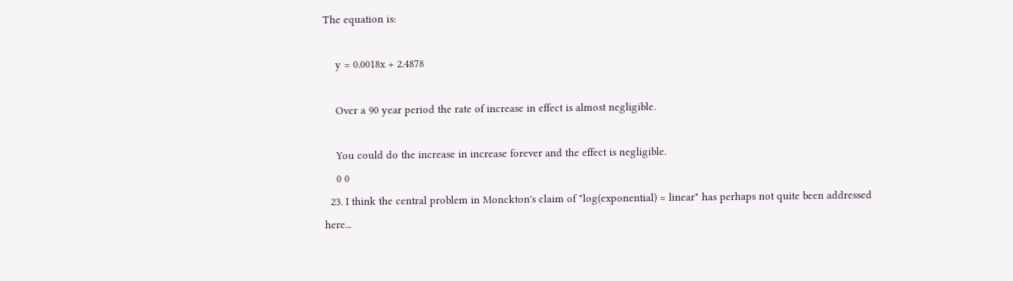The equation is:

    y = 0.0018x + 2.4878

    Over a 90 year period the rate of increase in effect is almost negligible.

    You could do the increase in increase forever and the effect is negligible.
    0 0
  23. I think the central problem in Monckton's claim of "log(exponential) = linear" has perhaps not quite been addressed here...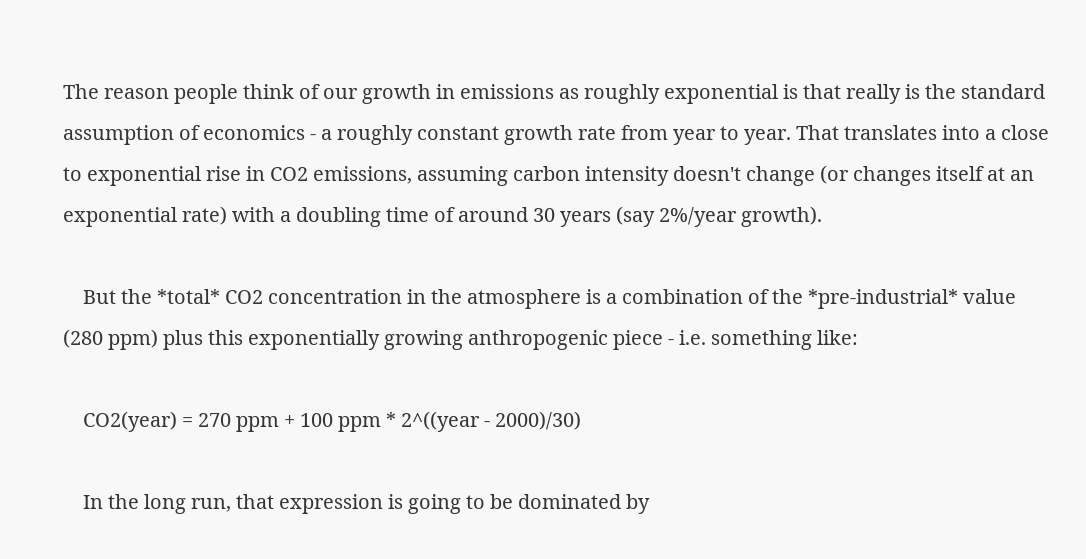The reason people think of our growth in emissions as roughly exponential is that really is the standard assumption of economics - a roughly constant growth rate from year to year. That translates into a close to exponential rise in CO2 emissions, assuming carbon intensity doesn't change (or changes itself at an exponential rate) with a doubling time of around 30 years (say 2%/year growth).

    But the *total* CO2 concentration in the atmosphere is a combination of the *pre-industrial* value (280 ppm) plus this exponentially growing anthropogenic piece - i.e. something like:

    CO2(year) = 270 ppm + 100 ppm * 2^((year - 2000)/30)

    In the long run, that expression is going to be dominated by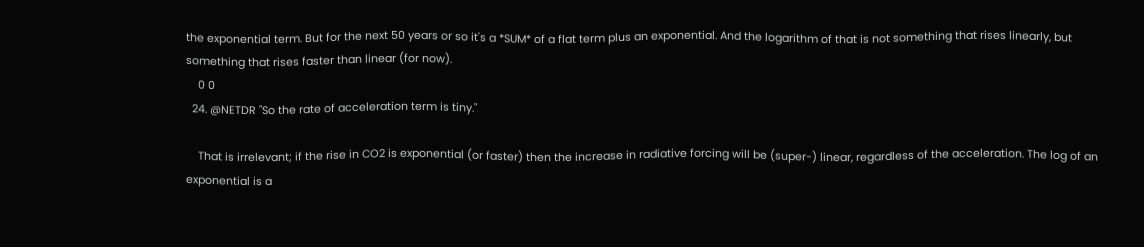the exponential term. But for the next 50 years or so it's a *SUM* of a flat term plus an exponential. And the logarithm of that is not something that rises linearly, but something that rises faster than linear (for now).
    0 0
  24. @NETDR "So the rate of acceleration term is tiny."

    That is irrelevant; if the rise in CO2 is exponential (or faster) then the increase in radiative forcing will be (super-) linear, regardless of the acceleration. The log of an exponential is a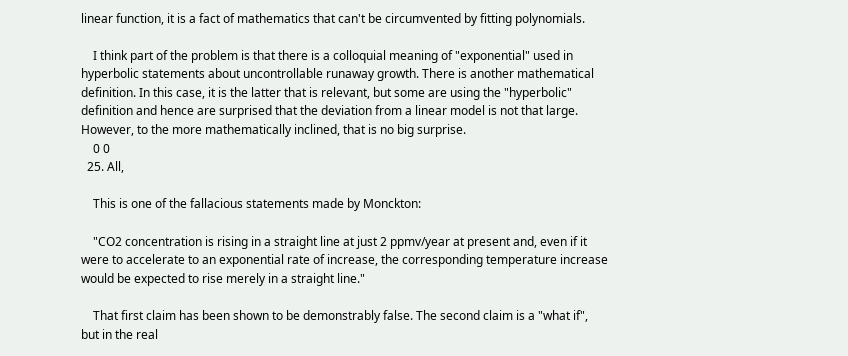linear function, it is a fact of mathematics that can't be circumvented by fitting polynomials.

    I think part of the problem is that there is a colloquial meaning of "exponential" used in hyperbolic statements about uncontrollable runaway growth. There is another mathematical definition. In this case, it is the latter that is relevant, but some are using the "hyperbolic" definition and hence are surprised that the deviation from a linear model is not that large. However, to the more mathematically inclined, that is no big surprise.
    0 0
  25. All,

    This is one of the fallacious statements made by Monckton:

    "CO2 concentration is rising in a straight line at just 2 ppmv/year at present and, even if it were to accelerate to an exponential rate of increase, the corresponding temperature increase would be expected to rise merely in a straight line."

    That first claim has been shown to be demonstrably false. The second claim is a "what if", but in the real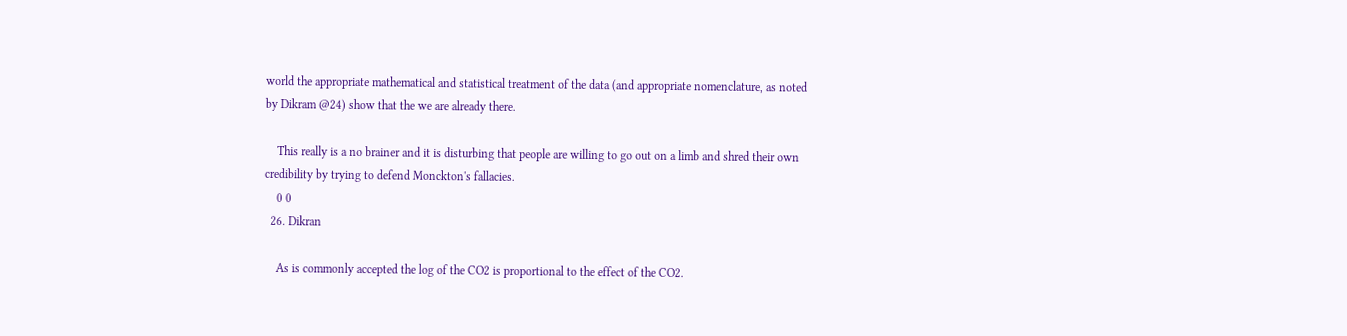world the appropriate mathematical and statistical treatment of the data (and appropriate nomenclature, as noted by Dikram @24) show that the we are already there.

    This really is a no brainer and it is disturbing that people are willing to go out on a limb and shred their own credibility by trying to defend Monckton's fallacies.
    0 0
  26. Dikran

    As is commonly accepted the log of the CO2 is proportional to the effect of the CO2.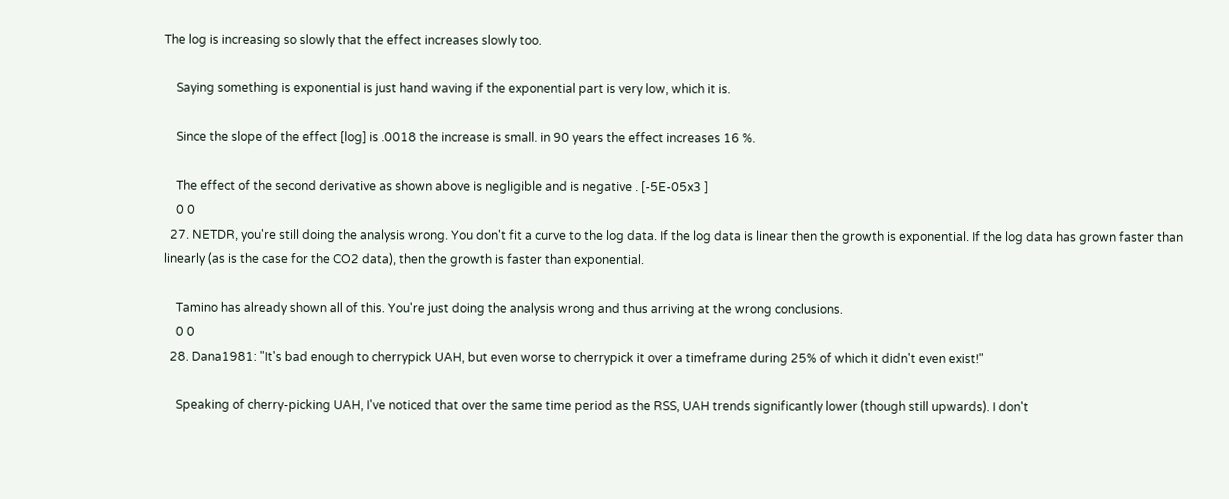The log is increasing so slowly that the effect increases slowly too.

    Saying something is exponential is just hand waving if the exponential part is very low, which it is.

    Since the slope of the effect [log] is .0018 the increase is small. in 90 years the effect increases 16 %.

    The effect of the second derivative as shown above is negligible and is negative . [-5E-05x3 ]
    0 0
  27. NETDR, you're still doing the analysis wrong. You don't fit a curve to the log data. If the log data is linear then the growth is exponential. If the log data has grown faster than linearly (as is the case for the CO2 data), then the growth is faster than exponential.

    Tamino has already shown all of this. You're just doing the analysis wrong and thus arriving at the wrong conclusions.
    0 0
  28. Dana1981: "It's bad enough to cherrypick UAH, but even worse to cherrypick it over a timeframe during 25% of which it didn't even exist!"

    Speaking of cherry-picking UAH, I've noticed that over the same time period as the RSS, UAH trends significantly lower (though still upwards). I don't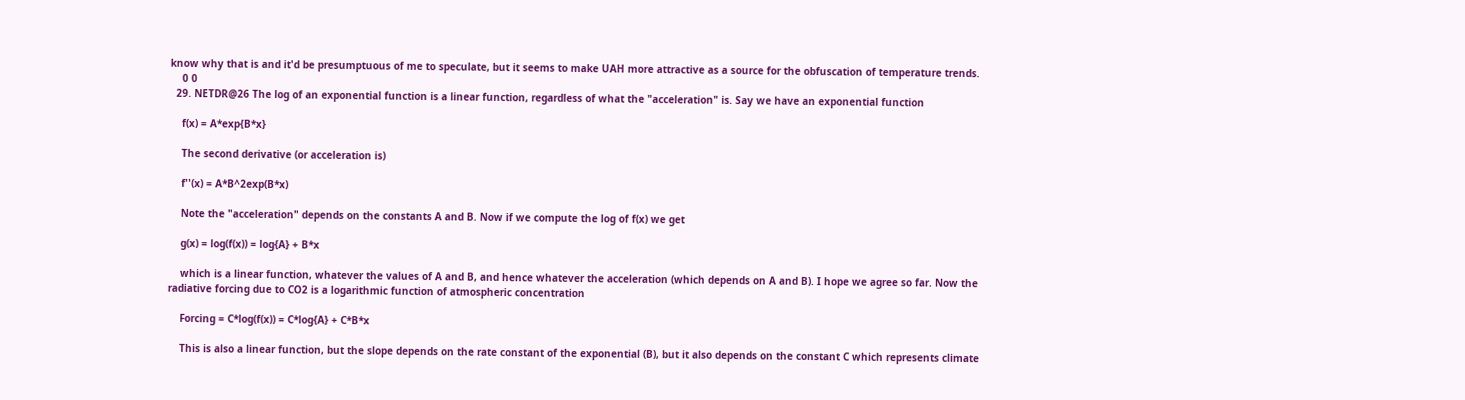know why that is and it'd be presumptuous of me to speculate, but it seems to make UAH more attractive as a source for the obfuscation of temperature trends.
    0 0
  29. NETDR@26 The log of an exponential function is a linear function, regardless of what the "acceleration" is. Say we have an exponential function

    f(x) = A*exp{B*x}

    The second derivative (or acceleration is)

    f''(x) = A*B^2exp(B*x)

    Note the "acceleration" depends on the constants A and B. Now if we compute the log of f(x) we get

    g(x) = log(f(x)) = log{A} + B*x

    which is a linear function, whatever the values of A and B, and hence whatever the acceleration (which depends on A and B). I hope we agree so far. Now the radiative forcing due to CO2 is a logarithmic function of atmospheric concentration

    Forcing = C*log(f(x)) = C*log{A} + C*B*x

    This is also a linear function, but the slope depends on the rate constant of the exponential (B), but it also depends on the constant C which represents climate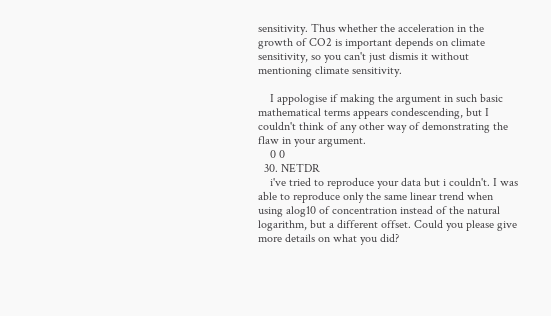sensitivity. Thus whether the acceleration in the growth of CO2 is important depends on climate sensitivity, so you can't just dismis it without mentioning climate sensitivity.

    I appologise if making the argument in such basic mathematical terms appears condescending, but I couldn't think of any other way of demonstrating the flaw in your argument.
    0 0
  30. NETDR
    i've tried to reproduce your data but i couldn't. I was able to reproduce only the same linear trend when using alog10 of concentration instead of the natural logarithm, but a different offset. Could you please give more details on what you did?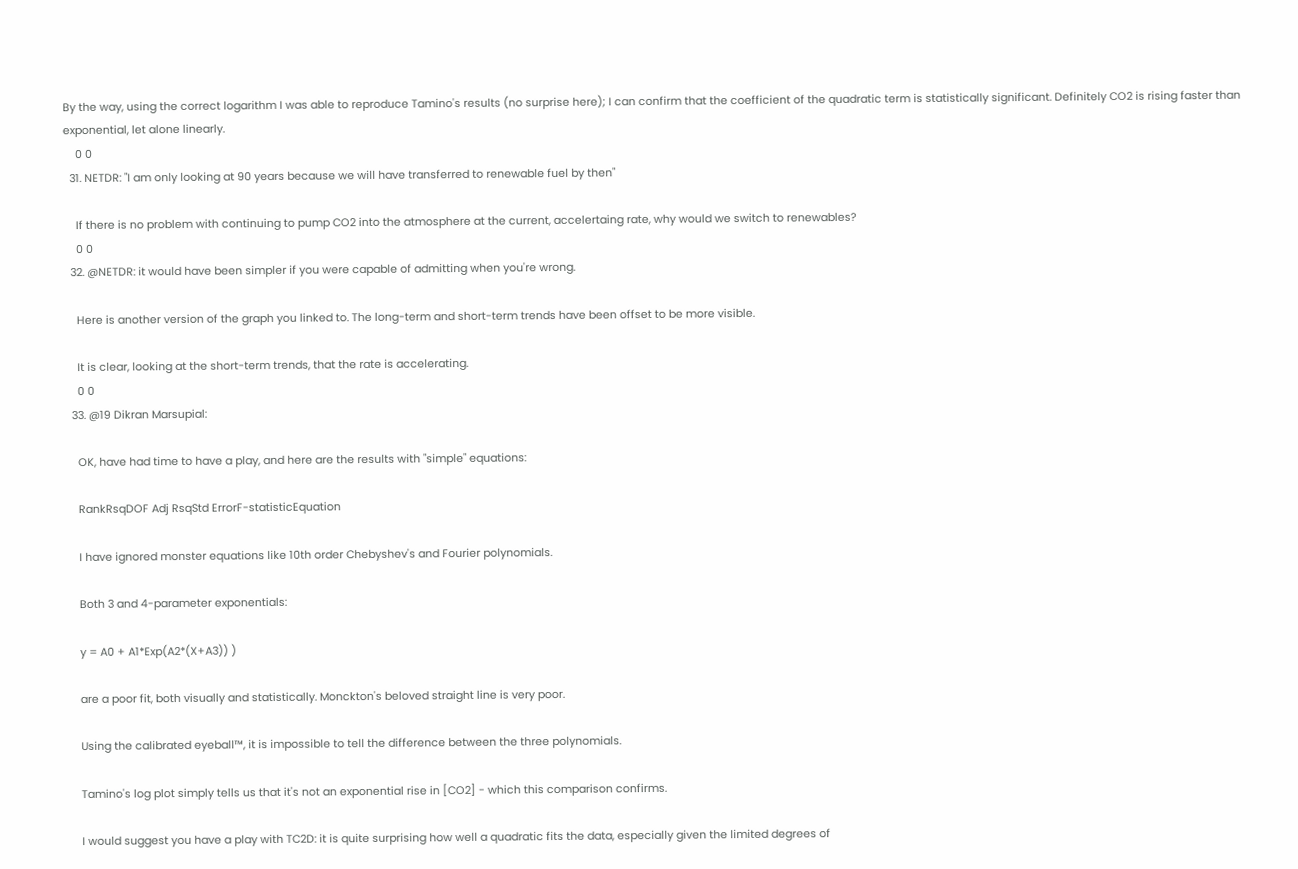By the way, using the correct logarithm I was able to reproduce Tamino's results (no surprise here); I can confirm that the coefficient of the quadratic term is statistically significant. Definitely CO2 is rising faster than exponential, let alone linearly.
    0 0
  31. NETDR: "I am only looking at 90 years because we will have transferred to renewable fuel by then"

    If there is no problem with continuing to pump CO2 into the atmosphere at the current, accelertaing rate, why would we switch to renewables?
    0 0
  32. @NETDR: it would have been simpler if you were capable of admitting when you're wrong.

    Here is another version of the graph you linked to. The long-term and short-term trends have been offset to be more visible.

    It is clear, looking at the short-term trends, that the rate is accelerating.
    0 0
  33. @19 Dikran Marsupial:

    OK, have had time to have a play, and here are the results with "simple" equations:

    RankRsqDOF Adj RsqStd ErrorF-statisticEquation

    I have ignored monster equations like 10th order Chebyshev's and Fourier polynomials.

    Both 3 and 4-parameter exponentials:

    y = A0 + A1*Exp(A2*(X+A3)) )

    are a poor fit, both visually and statistically. Monckton's beloved straight line is very poor.

    Using the calibrated eyeball™, it is impossible to tell the difference between the three polynomials.

    Tamino's log plot simply tells us that it's not an exponential rise in [CO2] - which this comparison confirms.

    I would suggest you have a play with TC2D: it is quite surprising how well a quadratic fits the data, especially given the limited degrees of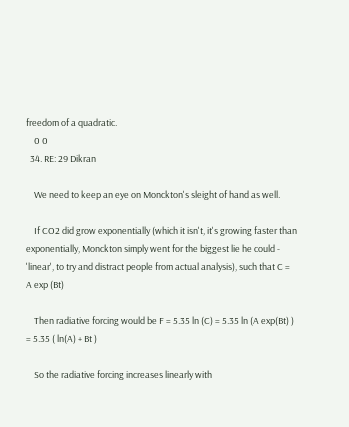freedom of a quadratic.
    0 0
  34. RE: 29 Dikran

    We need to keep an eye on Monckton's sleight of hand as well.

    If CO2 did grow exponentially (which it isn't, it's growing faster than exponentially, Monckton simply went for the biggest lie he could - 'linear', to try and distract people from actual analysis), such that C = A exp (Bt)

    Then radiative forcing would be F = 5.35 ln (C) = 5.35 ln (A exp(Bt) ) = 5.35 ( ln(A) + Bt )

    So the radiative forcing increases linearly with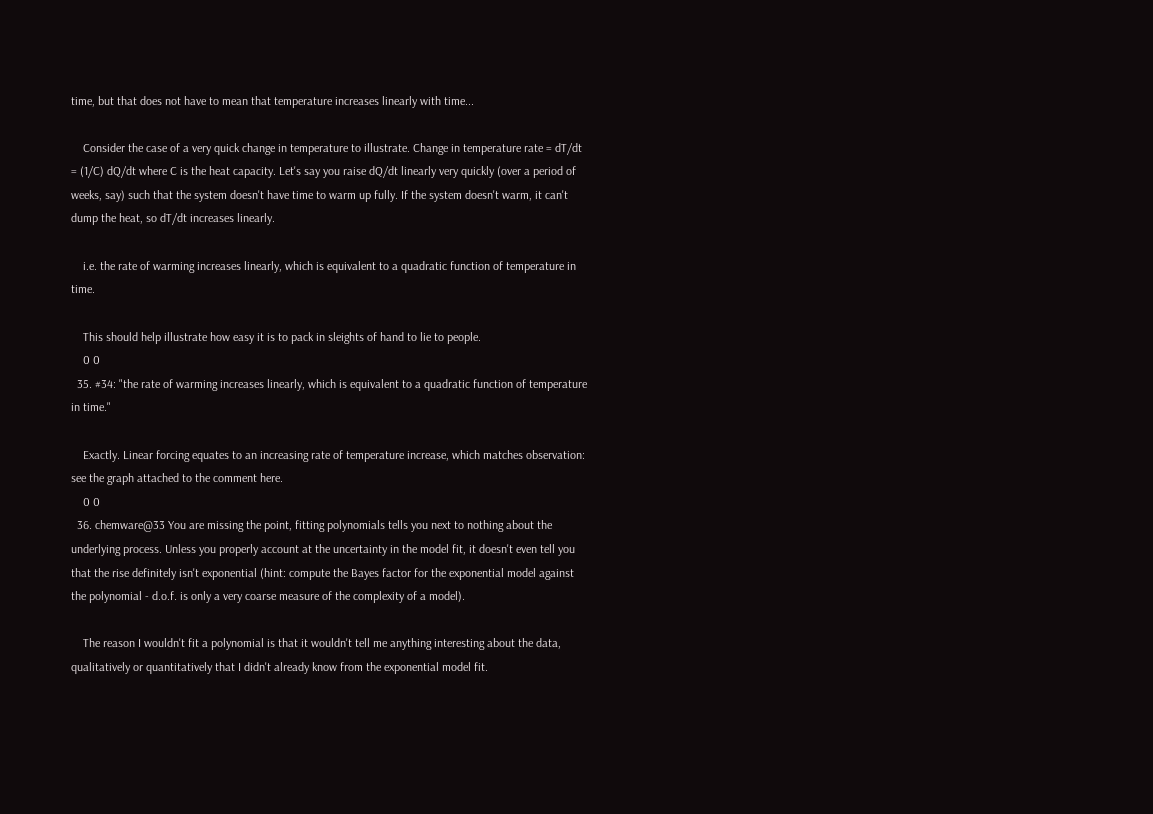time, but that does not have to mean that temperature increases linearly with time...

    Consider the case of a very quick change in temperature to illustrate. Change in temperature rate = dT/dt = (1/C) dQ/dt where C is the heat capacity. Let's say you raise dQ/dt linearly very quickly (over a period of weeks, say) such that the system doesn't have time to warm up fully. If the system doesn't warm, it can't dump the heat, so dT/dt increases linearly.

    i.e. the rate of warming increases linearly, which is equivalent to a quadratic function of temperature in time.

    This should help illustrate how easy it is to pack in sleights of hand to lie to people.
    0 0
  35. #34: "the rate of warming increases linearly, which is equivalent to a quadratic function of temperature in time."

    Exactly. Linear forcing equates to an increasing rate of temperature increase, which matches observation: see the graph attached to the comment here.
    0 0
  36. chemware@33 You are missing the point, fitting polynomials tells you next to nothing about the underlying process. Unless you properly account at the uncertainty in the model fit, it doesn't even tell you that the rise definitely isn't exponential (hint: compute the Bayes factor for the exponential model against the polynomial - d.o.f. is only a very coarse measure of the complexity of a model).

    The reason I wouldn't fit a polynomial is that it wouldn't tell me anything interesting about the data, qualitatively or quantitatively that I didn't already know from the exponential model fit.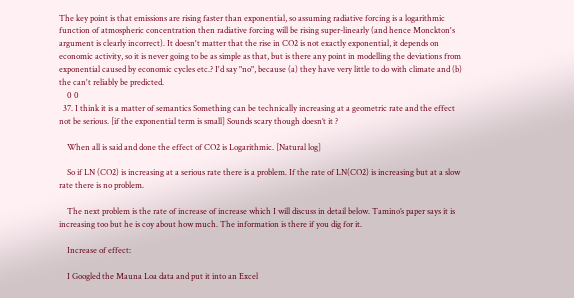The key point is that emissions are rising faster than exponential, so assuming radiative forcing is a logarithmic function of atmospheric concentration then radiative forcing will be rising super-linearly (and hence Monckton's argument is clearly incorrect). It doesn't matter that the rise in CO2 is not exactly exponential, it depends on economic activity, so it is never going to be as simple as that, but is there any point in modelling the deviations from exponential caused by economic cycles etc.? I'd say "no", because (a) they have very little to do with climate and (b) the can't reliably be predicted.
    0 0
  37. I think it is a matter of semantics Something can be technically increasing at a geometric rate and the effect not be serious. [if the exponential term is small] Sounds scary though doesn’t it ?

    When all is said and done the effect of CO2 is Logarithmic. [Natural log]

    So if LN (CO2) is increasing at a serious rate there is a problem. If the rate of LN(CO2) is increasing but at a slow rate there is no problem.

    The next problem is the rate of increase of increase which I will discuss in detail below. Tamino’s paper says it is increasing too but he is coy about how much. The information is there if you dig for it.

    Increase of effect:

    I Googled the Mauna Loa data and put it into an Excel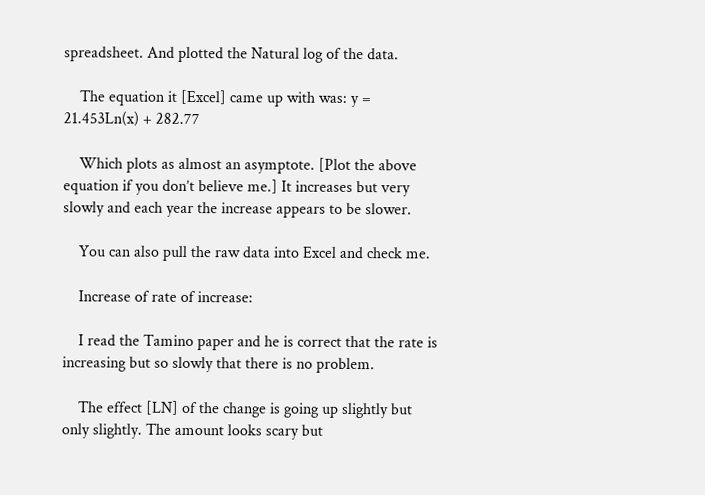spreadsheet. And plotted the Natural log of the data.

    The equation it [Excel] came up with was: y = 21.453Ln(x) + 282.77

    Which plots as almost an asymptote. [Plot the above equation if you don’t believe me.] It increases but very slowly and each year the increase appears to be slower.

    You can also pull the raw data into Excel and check me.

    Increase of rate of increase:

    I read the Tamino paper and he is correct that the rate is increasing but so slowly that there is no problem.

    The effect [LN] of the change is going up slightly but only slightly. The amount looks scary but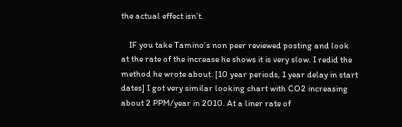the actual effect isn’t.

    IF you take Tamino’s non peer reviewed posting and look at the rate of the increase he shows it is very slow. I redid the method he wrote about. [10 year periods, 1 year delay in start dates] I got very similar looking chart with CO2 increasing about 2 PPM/year in 2010. At a liner rate of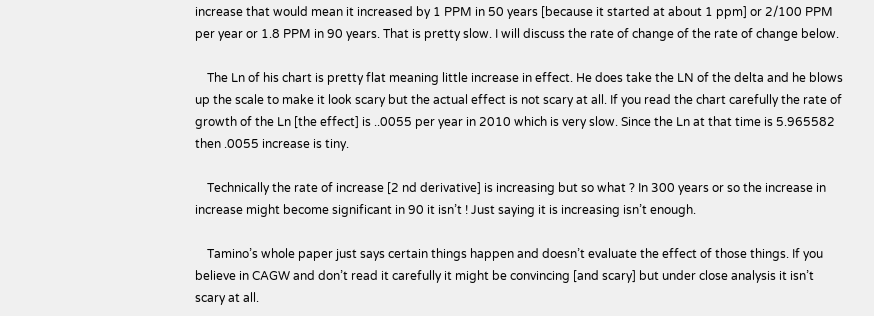increase that would mean it increased by 1 PPM in 50 years [because it started at about 1 ppm] or 2/100 PPM per year or 1.8 PPM in 90 years. That is pretty slow. I will discuss the rate of change of the rate of change below.

    The Ln of his chart is pretty flat meaning little increase in effect. He does take the LN of the delta and he blows up the scale to make it look scary but the actual effect is not scary at all. If you read the chart carefully the rate of growth of the Ln [the effect] is ..0055 per year in 2010 which is very slow. Since the Ln at that time is 5.965582 then .0055 increase is tiny.

    Technically the rate of increase [2 nd derivative] is increasing but so what ? In 300 years or so the increase in increase might become significant in 90 it isn’t ! Just saying it is increasing isn’t enough.

    Tamino’s whole paper just says certain things happen and doesn’t evaluate the effect of those things. If you believe in CAGW and don’t read it carefully it might be convincing [and scary] but under close analysis it isn’t scary at all.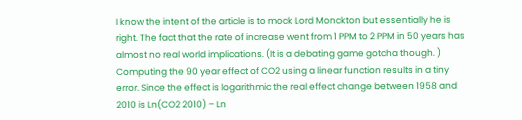I know the intent of the article is to mock Lord Monckton but essentially he is right. The fact that the rate of increase went from 1 PPM to 2 PPM in 50 years has almost no real world implications. (It is a debating game gotcha though. ) Computing the 90 year effect of CO2 using a linear function results in a tiny error. Since the effect is logarithmic the real effect change between 1958 and 2010 is Ln(CO2 2010) – Ln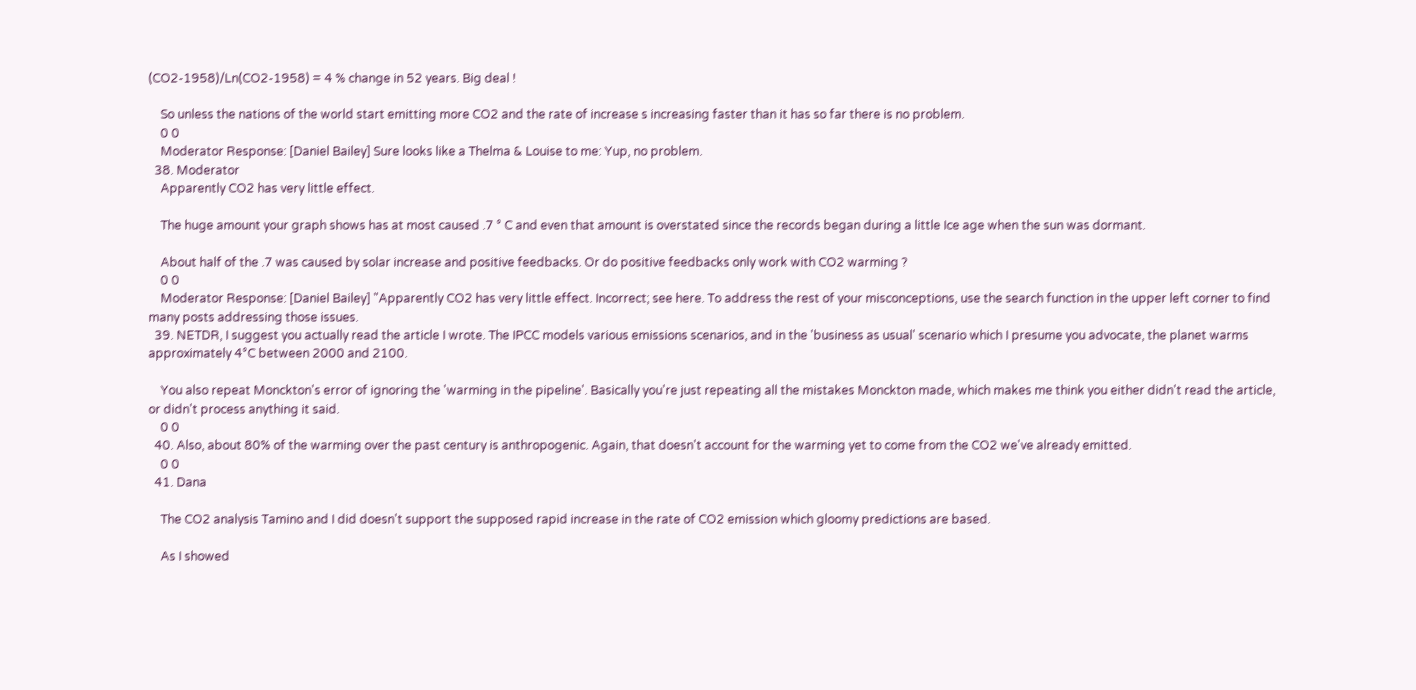(CO2-1958)/Ln(CO2-1958) = 4 % change in 52 years. Big deal !

    So unless the nations of the world start emitting more CO2 and the rate of increase s increasing faster than it has so far there is no problem.
    0 0
    Moderator Response: [Daniel Bailey] Sure looks like a Thelma & Louise to me: Yup, no problem.
  38. Moderator
    Apparently CO2 has very little effect.

    The huge amount your graph shows has at most caused .7 ° C and even that amount is overstated since the records began during a little Ice age when the sun was dormant.

    About half of the .7 was caused by solar increase and positive feedbacks. Or do positive feedbacks only work with CO2 warming ?
    0 0
    Moderator Response: [Daniel Bailey] "Apparently CO2 has very little effect. Incorrect; see here. To address the rest of your misconceptions, use the search function in the upper left corner to find many posts addressing those issues.
  39. NETDR, I suggest you actually read the article I wrote. The IPCC models various emissions scenarios, and in the 'business as usual' scenario which I presume you advocate, the planet warms approximately 4°C between 2000 and 2100.

    You also repeat Monckton's error of ignoring the 'warming in the pipeline'. Basically you're just repeating all the mistakes Monckton made, which makes me think you either didn't read the article, or didn't process anything it said.
    0 0
  40. Also, about 80% of the warming over the past century is anthropogenic. Again, that doesn't account for the warming yet to come from the CO2 we've already emitted.
    0 0
  41. Dana

    The CO2 analysis Tamino and I did doesn't support the supposed rapid increase in the rate of CO2 emission which gloomy predictions are based.

    As I showed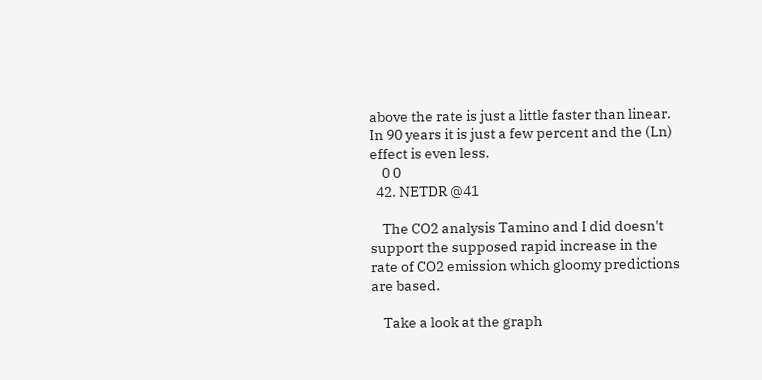above the rate is just a little faster than linear. In 90 years it is just a few percent and the (Ln) effect is even less.
    0 0
  42. NETDR @41

    The CO2 analysis Tamino and I did doesn't support the supposed rapid increase in the rate of CO2 emission which gloomy predictions are based.

    Take a look at the graph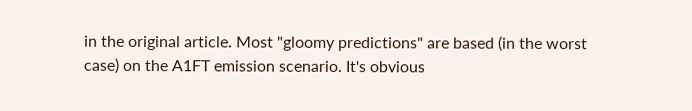in the original article. Most "gloomy predictions" are based (in the worst case) on the A1FT emission scenario. It's obvious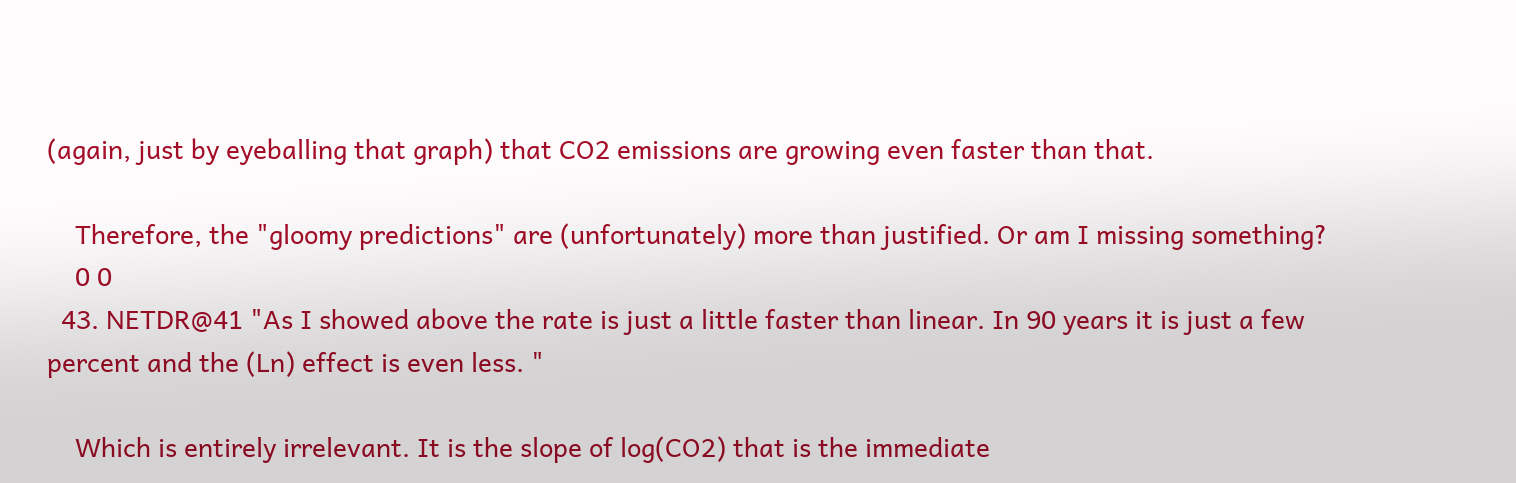(again, just by eyeballing that graph) that CO2 emissions are growing even faster than that.

    Therefore, the "gloomy predictions" are (unfortunately) more than justified. Or am I missing something?
    0 0
  43. NETDR@41 "As I showed above the rate is just a little faster than linear. In 90 years it is just a few percent and the (Ln) effect is even less. "

    Which is entirely irrelevant. It is the slope of log(CO2) that is the immediate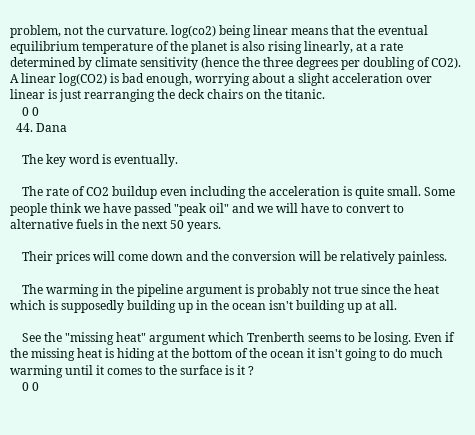problem, not the curvature. log(co2) being linear means that the eventual equilibrium temperature of the planet is also rising linearly, at a rate determined by climate sensitivity (hence the three degrees per doubling of CO2). A linear log(CO2) is bad enough, worrying about a slight acceleration over linear is just rearranging the deck chairs on the titanic.
    0 0
  44. Dana

    The key word is eventually.

    The rate of CO2 buildup even including the acceleration is quite small. Some people think we have passed "peak oil" and we will have to convert to alternative fuels in the next 50 years.

    Their prices will come down and the conversion will be relatively painless.

    The warming in the pipeline argument is probably not true since the heat which is supposedly building up in the ocean isn't building up at all.

    See the "missing heat" argument which Trenberth seems to be losing. Even if the missing heat is hiding at the bottom of the ocean it isn't going to do much warming until it comes to the surface is it ?
    0 0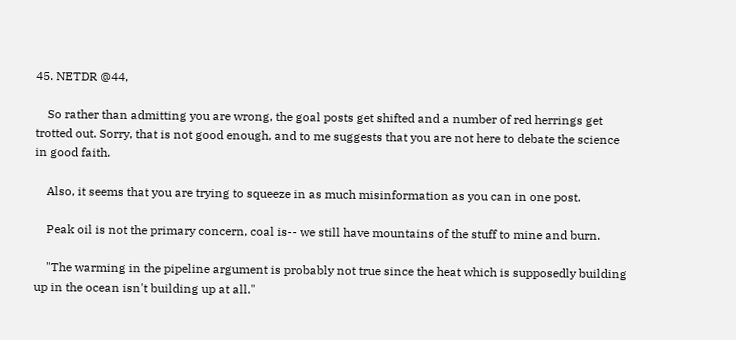45. NETDR @44,

    So rather than admitting you are wrong, the goal posts get shifted and a number of red herrings get trotted out. Sorry, that is not good enough, and to me suggests that you are not here to debate the science in good faith.

    Also, it seems that you are trying to squeeze in as much misinformation as you can in one post.

    Peak oil is not the primary concern, coal is-- we still have mountains of the stuff to mine and burn.

    "The warming in the pipeline argument is probably not true since the heat which is supposedly building up in the ocean isn't building up at all."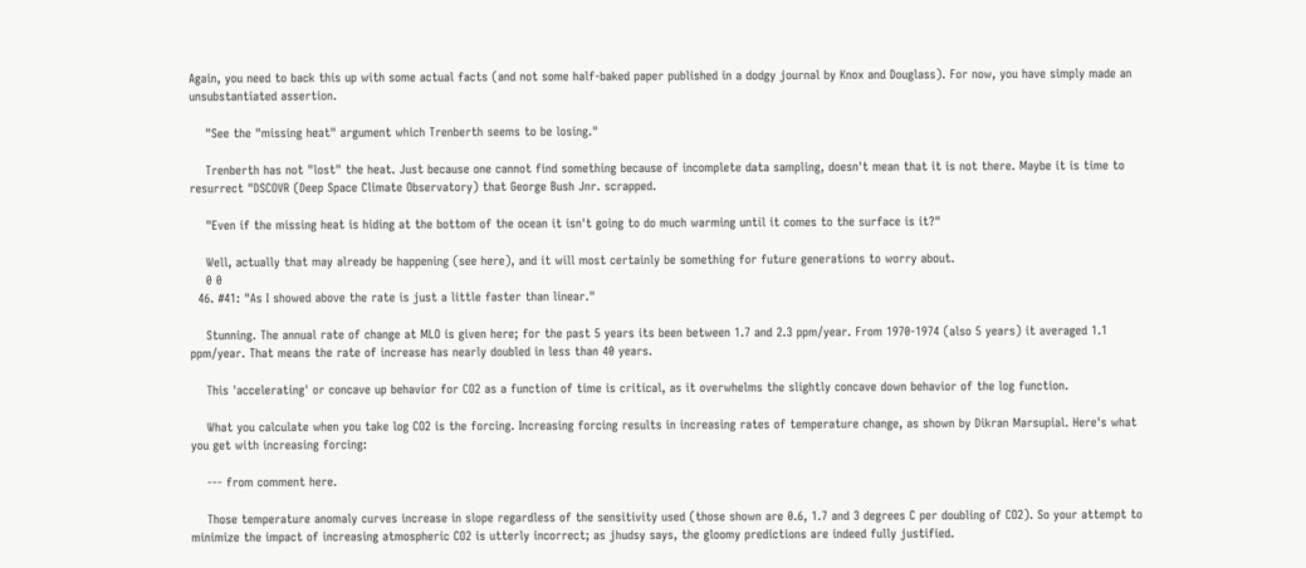Again, you need to back this up with some actual facts (and not some half-baked paper published in a dodgy journal by Knox and Douglass). For now, you have simply made an unsubstantiated assertion.

    "See the "missing heat" argument which Trenberth seems to be losing."

    Trenberth has not "lost" the heat. Just because one cannot find something because of incomplete data sampling, doesn't mean that it is not there. Maybe it is time to resurrect "DSCOVR (Deep Space Climate Observatory) that George Bush Jnr. scrapped.

    "Even if the missing heat is hiding at the bottom of the ocean it isn't going to do much warming until it comes to the surface is it?"

    Well, actually that may already be happening (see here), and it will most certainly be something for future generations to worry about.
    0 0
  46. #41: "As I showed above the rate is just a little faster than linear."

    Stunning. The annual rate of change at MLO is given here; for the past 5 years its been between 1.7 and 2.3 ppm/year. From 1970-1974 (also 5 years) it averaged 1.1 ppm/year. That means the rate of increase has nearly doubled in less than 40 years.

    This 'accelerating' or concave up behavior for CO2 as a function of time is critical, as it overwhelms the slightly concave down behavior of the log function.

    What you calculate when you take log CO2 is the forcing. Increasing forcing results in increasing rates of temperature change, as shown by Dikran Marsupial. Here's what you get with increasing forcing:

    --- from comment here.

    Those temperature anomaly curves increase in slope regardless of the sensitivity used (those shown are 0.6, 1.7 and 3 degrees C per doubling of CO2). So your attempt to minimize the impact of increasing atmospheric CO2 is utterly incorrect; as jhudsy says, the gloomy predictions are indeed fully justified.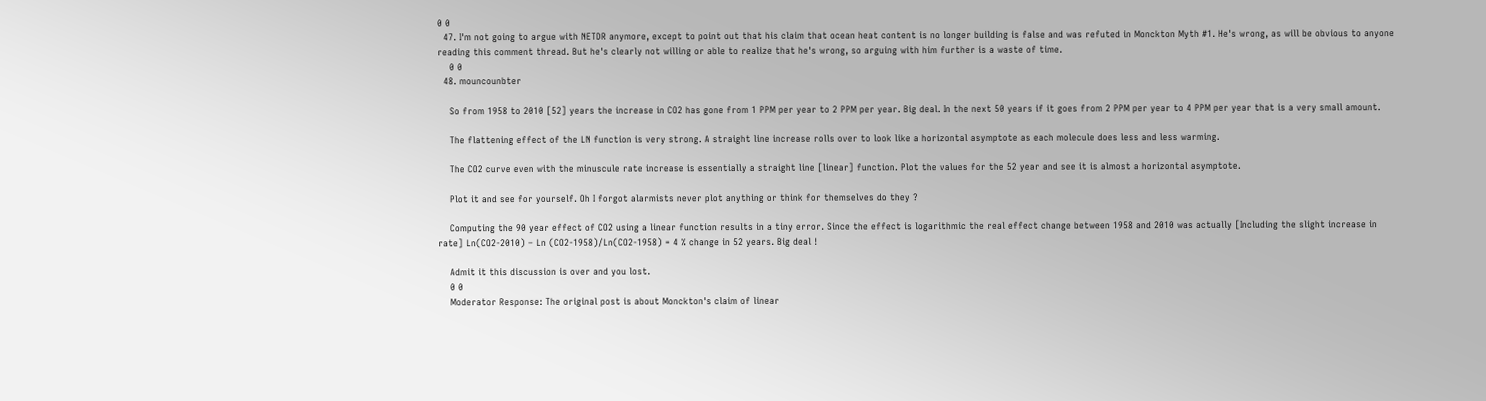0 0
  47. I'm not going to argue with NETDR anymore, except to point out that his claim that ocean heat content is no longer building is false and was refuted in Monckton Myth #1. He's wrong, as will be obvious to anyone reading this comment thread. But he's clearly not willing or able to realize that he's wrong, so arguing with him further is a waste of time.
    0 0
  48. mouncounbter

    So from 1958 to 2010 [52] years the increase in CO2 has gone from 1 PPM per year to 2 PPM per year. Big deal. In the next 50 years if it goes from 2 PPM per year to 4 PPM per year that is a very small amount.

    The flattening effect of the LN function is very strong. A straight line increase rolls over to look like a horizontal asymptote as each molecule does less and less warming.

    The CO2 curve even with the minuscule rate increase is essentially a straight line [linear] function. Plot the values for the 52 year and see it is almost a horizontal asymptote.

    Plot it and see for yourself. Oh I forgot alarmists never plot anything or think for themselves do they ?

    Computing the 90 year effect of CO2 using a linear function results in a tiny error. Since the effect is logarithmic the real effect change between 1958 and 2010 was actually [Including the slight increase in rate] Ln(CO2-2010) – Ln (CO2-1958)/Ln(CO2-1958) = 4 % change in 52 years. Big deal !

    Admit it this discussion is over and you lost.
    0 0
    Moderator Response: The original post is about Monckton's claim of linear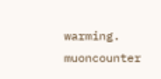warming. muoncounter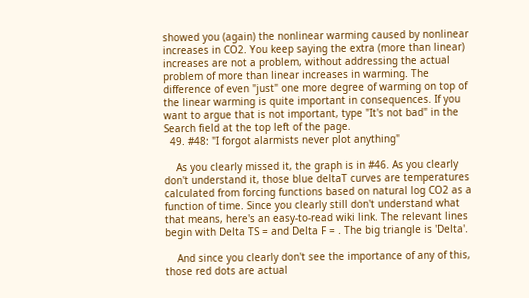showed you (again) the nonlinear warming caused by nonlinear increases in CO2. You keep saying the extra (more than linear) increases are not a problem, without addressing the actual problem of more than linear increases in warming. The difference of even "just" one more degree of warming on top of the linear warming is quite important in consequences. If you want to argue that is not important, type "It's not bad" in the Search field at the top left of the page.
  49. #48: "I forgot alarmists never plot anything"

    As you clearly missed it, the graph is in #46. As you clearly don't understand it, those blue deltaT curves are temperatures calculated from forcing functions based on natural log CO2 as a function of time. Since you clearly still don't understand what that means, here's an easy-to-read wiki link. The relevant lines begin with Delta TS = and Delta F = . The big triangle is 'Delta'.

    And since you clearly don't see the importance of any of this, those red dots are actual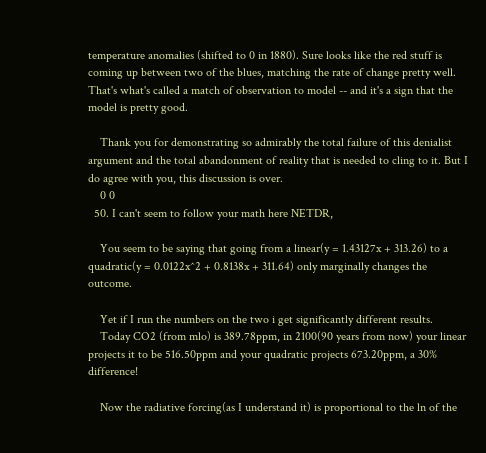temperature anomalies (shifted to 0 in 1880). Sure looks like the red stuff is coming up between two of the blues, matching the rate of change pretty well. That's what's called a match of observation to model -- and it's a sign that the model is pretty good.

    Thank you for demonstrating so admirably the total failure of this denialist argument and the total abandonment of reality that is needed to cling to it. But I do agree with you, this discussion is over.
    0 0
  50. I can't seem to follow your math here NETDR,

    You seem to be saying that going from a linear(y = 1.43127x + 313.26) to a quadratic(y = 0.0122x^2 + 0.8138x + 311.64) only marginally changes the outcome.

    Yet if I run the numbers on the two i get significantly different results.
    Today CO2 (from mlo) is 389.78ppm, in 2100(90 years from now) your linear projects it to be 516.50ppm and your quadratic projects 673.20ppm, a 30% difference!

    Now the radiative forcing(as I understand it) is proportional to the ln of the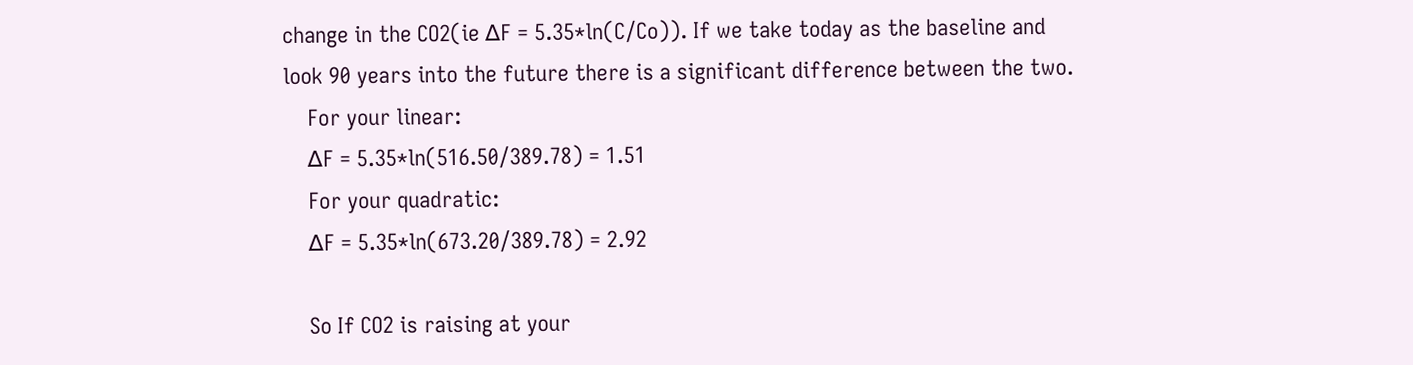change in the CO2(ie ∆F = 5.35*ln(C/Co)). If we take today as the baseline and look 90 years into the future there is a significant difference between the two.
    For your linear:
    ∆F = 5.35*ln(516.50/389.78) = 1.51
    For your quadratic:
    ∆F = 5.35*ln(673.20/389.78) = 2.92

    So If CO2 is raising at your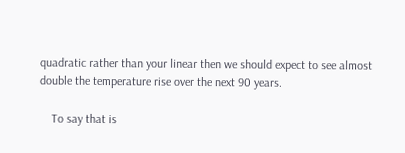quadratic rather than your linear then we should expect to see almost double the temperature rise over the next 90 years.

    To say that is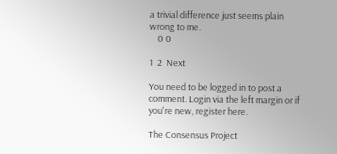a trivial difference just seems plain wrong to me.
    0 0

1  2  Next

You need to be logged in to post a comment. Login via the left margin or if you're new, register here.

The Consensus Project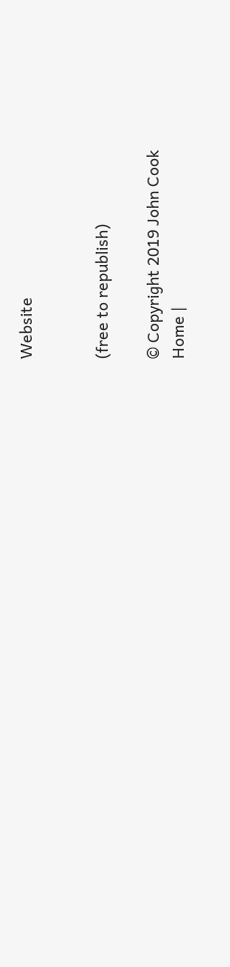Website


(free to republish)

© Copyright 2019 John Cook
Home |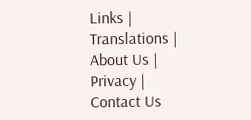Links | Translations | About Us | Privacy | Contact Us